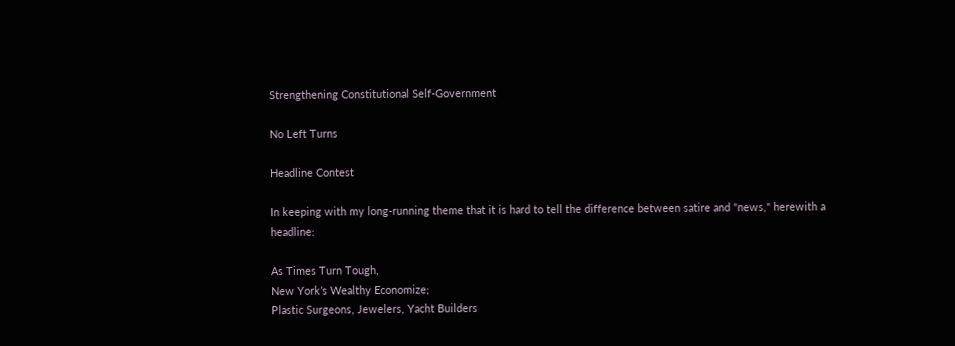Strengthening Constitutional Self-Government

No Left Turns

Headline Contest

In keeping with my long-running theme that it is hard to tell the difference between satire and "news," herewith a headline:

As Times Turn Tough,
New York’s Wealthy Economize;
Plastic Surgeons, Jewelers, Yacht Builders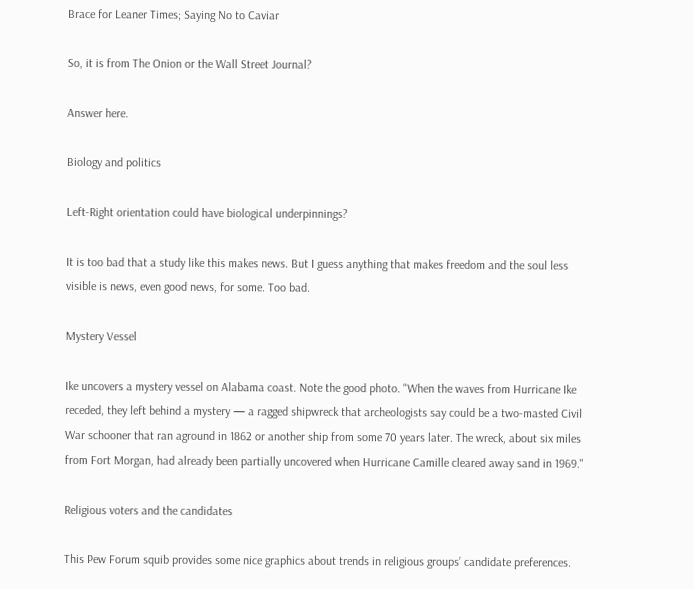Brace for Leaner Times; Saying No to Caviar

So, it is from The Onion or the Wall Street Journal?

Answer here.

Biology and politics

Left-Right orientation could have biological underpinnings?

It is too bad that a study like this makes news. But I guess anything that makes freedom and the soul less visible is news, even good news, for some. Too bad.

Mystery Vessel

Ike uncovers a mystery vessel on Alabama coast. Note the good photo. "When the waves from Hurricane Ike receded, they left behind a mystery — a ragged shipwreck that archeologists say could be a two-masted Civil War schooner that ran aground in 1862 or another ship from some 70 years later. The wreck, about six miles from Fort Morgan, had already been partially uncovered when Hurricane Camille cleared away sand in 1969."

Religious voters and the candidates

This Pew Forum squib provides some nice graphics about trends in religious groups’ candidate preferences.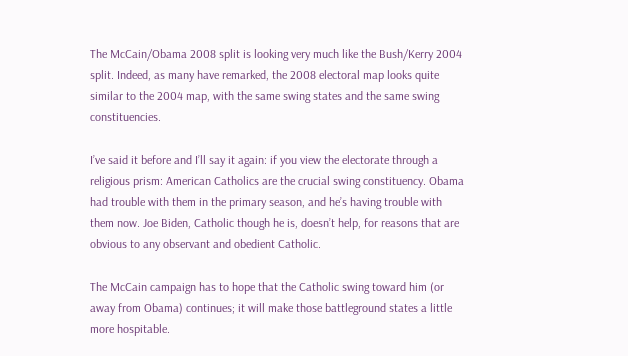The McCain/Obama 2008 split is looking very much like the Bush/Kerry 2004 split. Indeed, as many have remarked, the 2008 electoral map looks quite similar to the 2004 map, with the same swing states and the same swing constituencies.

I’ve said it before and I’ll say it again: if you view the electorate through a religious prism: American Catholics are the crucial swing constituency. Obama had trouble with them in the primary season, and he’s having trouble with them now. Joe Biden, Catholic though he is, doesn’t help, for reasons that are obvious to any observant and obedient Catholic.

The McCain campaign has to hope that the Catholic swing toward him (or away from Obama) continues; it will make those battleground states a little more hospitable.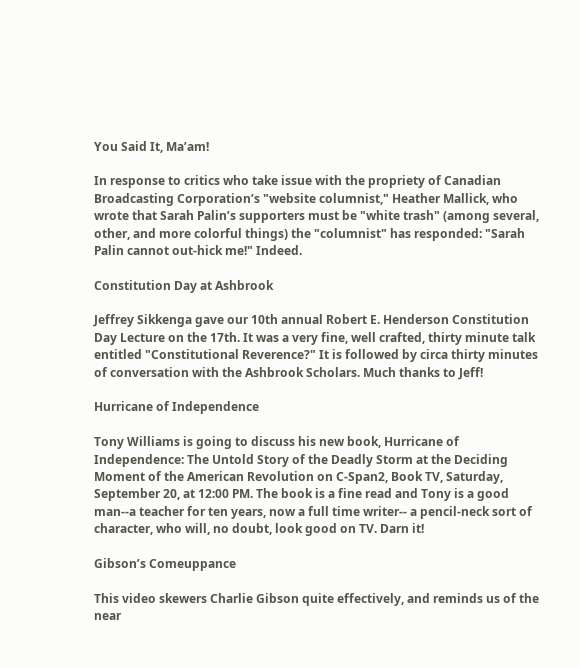You Said It, Ma’am!

In response to critics who take issue with the propriety of Canadian Broadcasting Corporation’s "website columnist," Heather Mallick, who wrote that Sarah Palin’s supporters must be "white trash" (among several, other, and more colorful things) the "columnist" has responded: "Sarah Palin cannot out-hick me!" Indeed.

Constitution Day at Ashbrook

Jeffrey Sikkenga gave our 10th annual Robert E. Henderson Constitution Day Lecture on the 17th. It was a very fine, well crafted, thirty minute talk entitled "Constitutional Reverence?" It is followed by circa thirty minutes of conversation with the Ashbrook Scholars. Much thanks to Jeff!

Hurricane of Independence

Tony Williams is going to discuss his new book, Hurricane of Independence: The Untold Story of the Deadly Storm at the Deciding Moment of the American Revolution on C-Span2, Book TV, Saturday, September 20, at 12:00 PM. The book is a fine read and Tony is a good man--a teacher for ten years, now a full time writer-- a pencil-neck sort of character, who will, no doubt, look good on TV. Darn it!

Gibson’s Comeuppance

This video skewers Charlie Gibson quite effectively, and reminds us of the near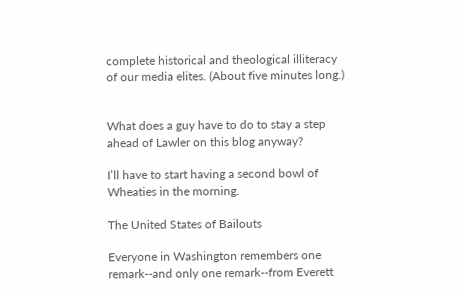complete historical and theological illiteracy of our media elites. (About five minutes long.)


What does a guy have to do to stay a step ahead of Lawler on this blog anyway?

I’ll have to start having a second bowl of Wheaties in the morning.

The United States of Bailouts

Everyone in Washington remembers one remark--and only one remark--from Everett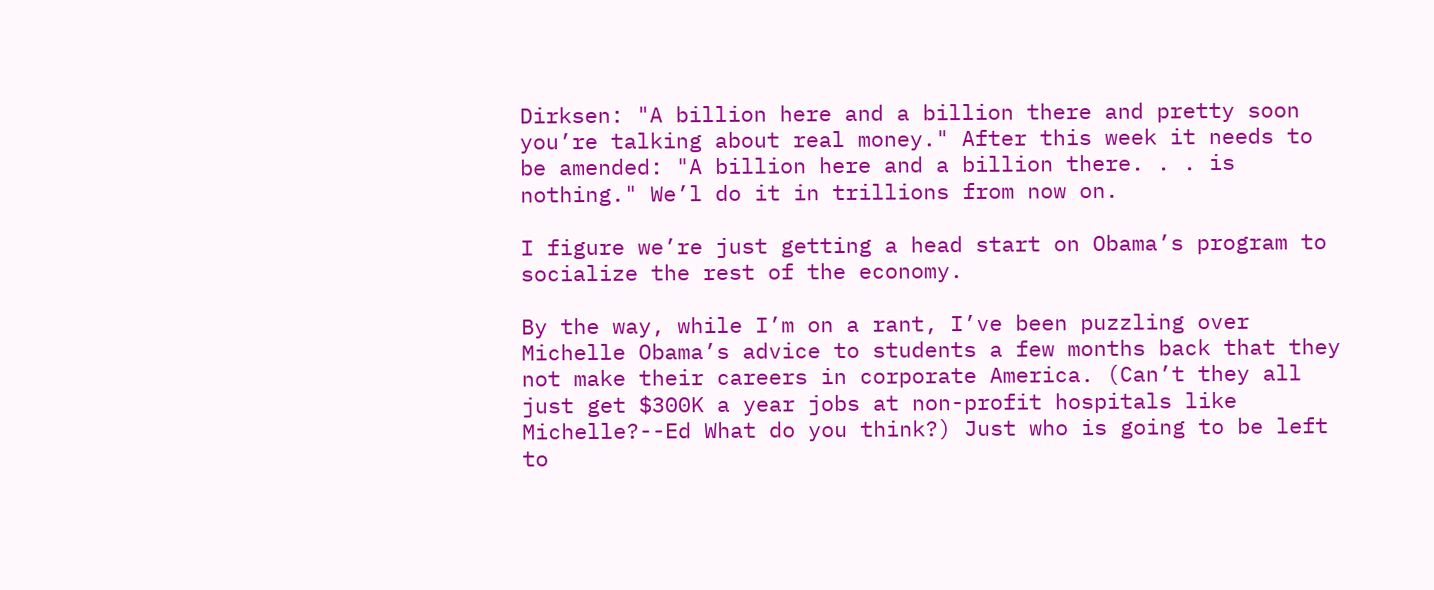Dirksen: "A billion here and a billion there and pretty soon you’re talking about real money." After this week it needs to be amended: "A billion here and a billion there. . . is nothing." We’l do it in trillions from now on.

I figure we’re just getting a head start on Obama’s program to socialize the rest of the economy.

By the way, while I’m on a rant, I’ve been puzzling over Michelle Obama’s advice to students a few months back that they not make their careers in corporate America. (Can’t they all just get $300K a year jobs at non-profit hospitals like Michelle?--Ed What do you think?) Just who is going to be left to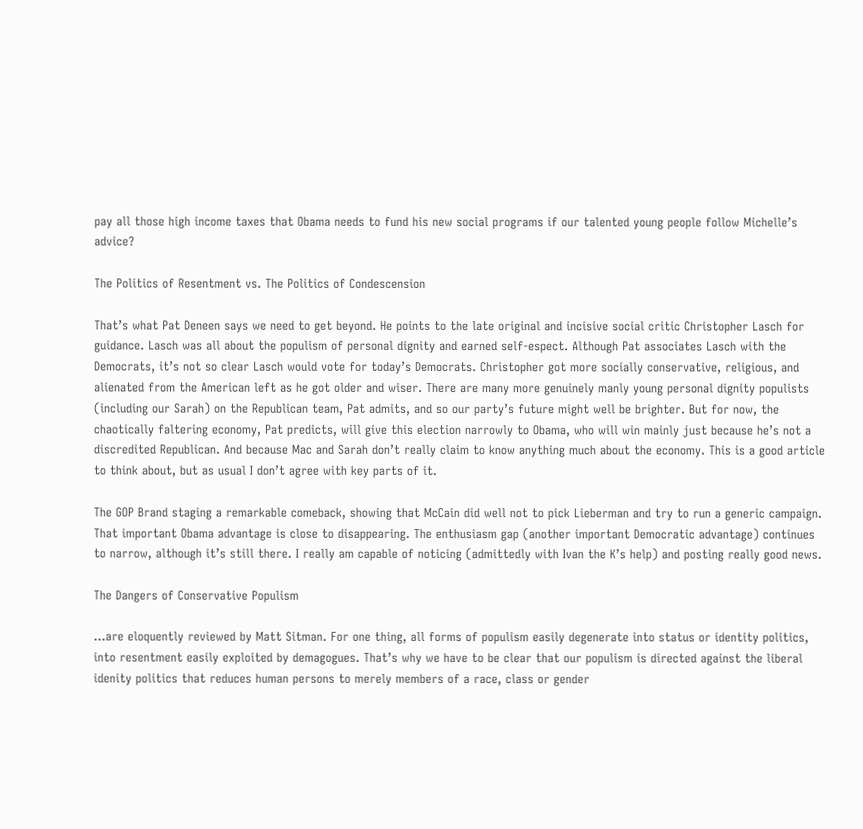pay all those high income taxes that Obama needs to fund his new social programs if our talented young people follow Michelle’s advice?

The Politics of Resentment vs. The Politics of Condescension

That’s what Pat Deneen says we need to get beyond. He points to the late original and incisive social critic Christopher Lasch for guidance. Lasch was all about the populism of personal dignity and earned self-espect. Although Pat associates Lasch with the Democrats, it’s not so clear Lasch would vote for today’s Democrats. Christopher got more socially conservative, religious, and alienated from the American left as he got older and wiser. There are many more genuinely manly young personal dignity populists (including our Sarah) on the Republican team, Pat admits, and so our party’s future might well be brighter. But for now, the chaotically faltering economy, Pat predicts, will give this election narrowly to Obama, who will win mainly just because he’s not a discredited Republican. And because Mac and Sarah don’t really claim to know anything much about the economy. This is a good article to think about, but as usual I don’t agree with key parts of it.

The GOP Brand staging a remarkable comeback, showing that McCain did well not to pick Lieberman and try to run a generic campaign. That important Obama advantage is close to disappearing. The enthusiasm gap (another important Democratic advantage) continues to narrow, although it’s still there. I really am capable of noticing (admittedly with Ivan the K’s help) and posting really good news.

The Dangers of Conservative Populism

...are eloquently reviewed by Matt Sitman. For one thing, all forms of populism easily degenerate into status or identity politics, into resentment easily exploited by demagogues. That’s why we have to be clear that our populism is directed against the liberal idenity politics that reduces human persons to merely members of a race, class or gender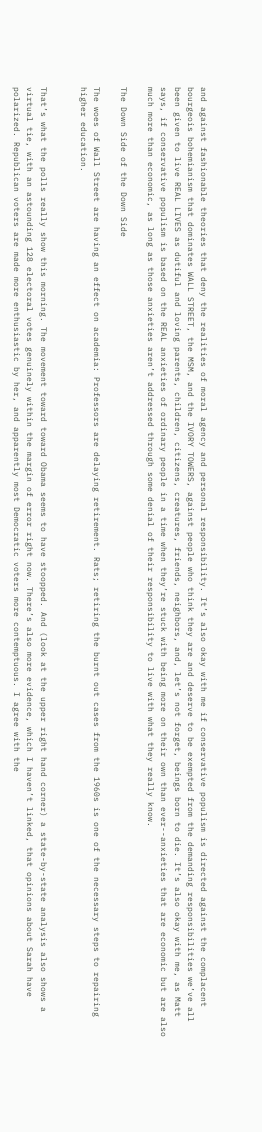and against fashionable theories that deny the realities of moral agency and personal responsibility. It’s also okay with me if conservative populism is directed against the complacent bourgeois bohemianism that dominates WALL STREET, the MSM, and the IVORY TOWERS, against people who think they are and deserve to be exempted from the demanding responsibilities we’ve all been given to live REAL LIVES as dutiful and loving parents, children, citizens, creatures, friends, neighbors, and, let’s not forget, beings born to die. It’s also okay with me, as Matt says, if conservative populism is based on the REAL anxieties of ordinary people in a time when they’re stuck with being more on their own than ever--anxieties that are economic but are also much more than economic, as long as those anxieties aren’t addressed through some denial of their responsibility to live with what they really know.

The Down Side of the Down Side

The woes of Wall Street are having an effect on academia: Professors are delaying retirement. Rats; retiring the burnt out cases from the 1960s is one of the necessary steps to repairing higher education.


That’s what the polls really show this morning. The movement toward toward Obama seems to have stoopped. And (look at the upper right hand corner) a state-by-state analysis also shows a virtual tie, with an astounding 128 electoral votes genuinely within the margin of error right now. There’s also more evidence, which I haven’t linked, that opinions about Sarah have polarized. Republican voters are made more enthusiastic by her, and apparently most Democratic voters more contemptuous. I agree with the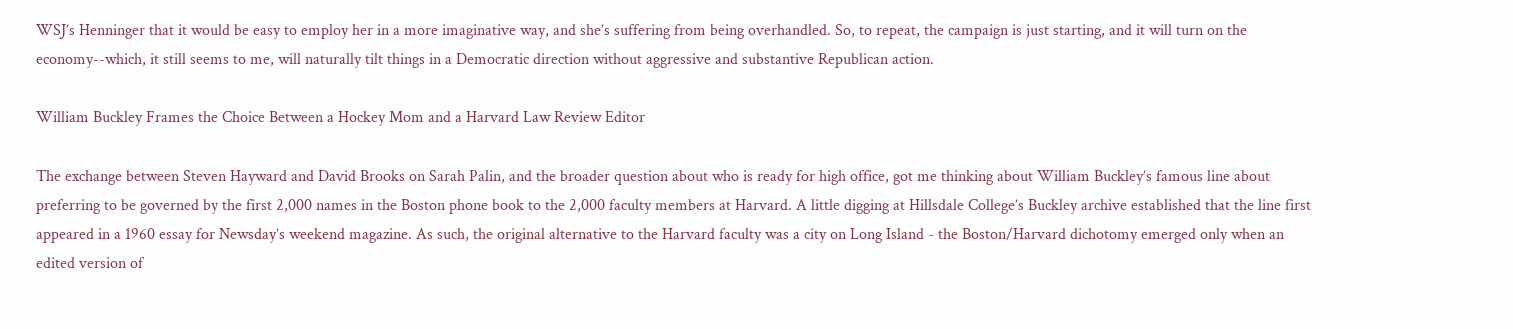WSJ’s Henninger that it would be easy to employ her in a more imaginative way, and she’s suffering from being overhandled. So, to repeat, the campaign is just starting, and it will turn on the economy--which, it still seems to me, will naturally tilt things in a Democratic direction without aggressive and substantive Republican action.

William Buckley Frames the Choice Between a Hockey Mom and a Harvard Law Review Editor

The exchange between Steven Hayward and David Brooks on Sarah Palin, and the broader question about who is ready for high office, got me thinking about William Buckley’s famous line about preferring to be governed by the first 2,000 names in the Boston phone book to the 2,000 faculty members at Harvard. A little digging at Hillsdale College’s Buckley archive established that the line first appeared in a 1960 essay for Newsday’s weekend magazine. As such, the original alternative to the Harvard faculty was a city on Long Island - the Boston/Harvard dichotomy emerged only when an edited version of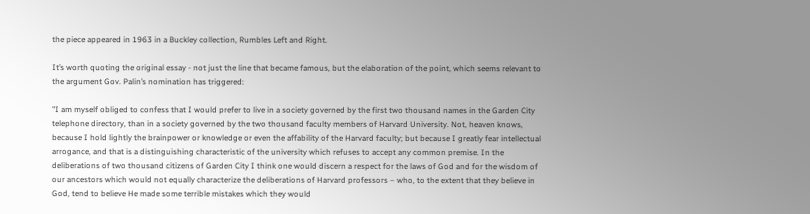the piece appeared in 1963 in a Buckley collection, Rumbles Left and Right.

It’s worth quoting the original essay - not just the line that became famous, but the elaboration of the point, which seems relevant to the argument Gov. Palin’s nomination has triggered:

"I am myself obliged to confess that I would prefer to live in a society governed by the first two thousand names in the Garden City telephone directory, than in a society governed by the two thousand faculty members of Harvard University. Not, heaven knows, because I hold lightly the brainpower or knowledge or even the affability of the Harvard faculty; but because I greatly fear intellectual arrogance, and that is a distinguishing characteristic of the university which refuses to accept any common premise. In the deliberations of two thousand citizens of Garden City I think one would discern a respect for the laws of God and for the wisdom of our ancestors which would not equally characterize the deliberations of Harvard professors – who, to the extent that they believe in God, tend to believe He made some terrible mistakes which they would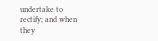undertake to rectify; and when they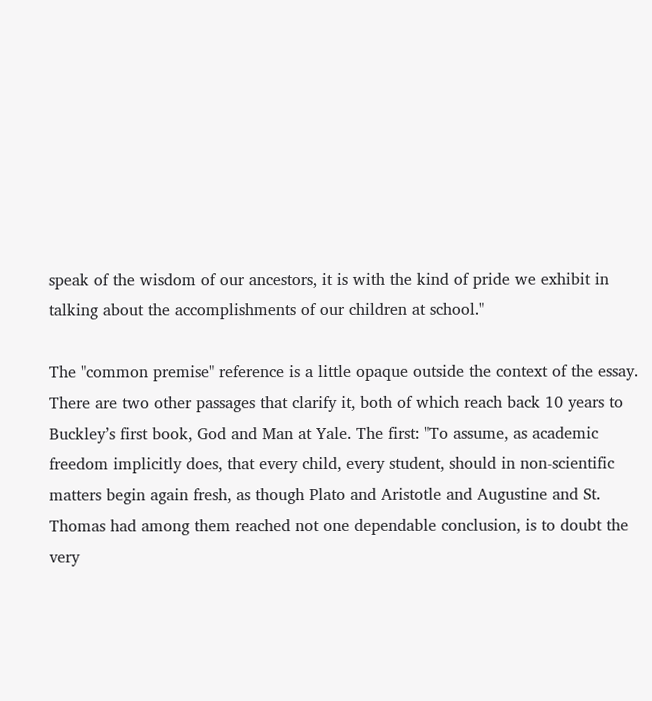speak of the wisdom of our ancestors, it is with the kind of pride we exhibit in talking about the accomplishments of our children at school."

The "common premise" reference is a little opaque outside the context of the essay. There are two other passages that clarify it, both of which reach back 10 years to Buckley’s first book, God and Man at Yale. The first: "To assume, as academic freedom implicitly does, that every child, every student, should in non-scientific matters begin again fresh, as though Plato and Aristotle and Augustine and St. Thomas had among them reached not one dependable conclusion, is to doubt the very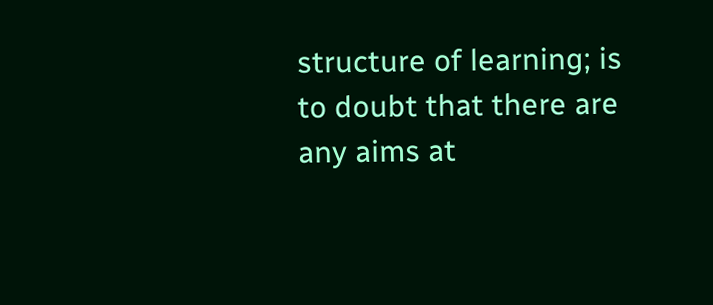structure of learning; is to doubt that there are any aims at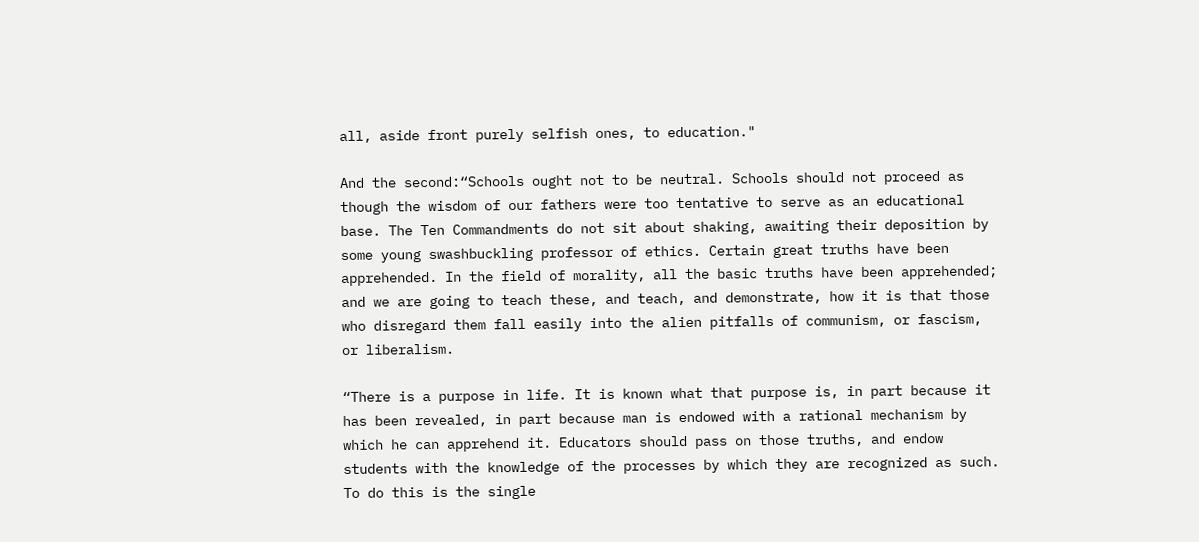all, aside front purely selfish ones, to education."

And the second:“Schools ought not to be neutral. Schools should not proceed as though the wisdom of our fathers were too tentative to serve as an educational base. The Ten Commandments do not sit about shaking, awaiting their deposition by some young swashbuckling professor of ethics. Certain great truths have been apprehended. In the field of morality, all the basic truths have been apprehended; and we are going to teach these, and teach, and demonstrate, how it is that those who disregard them fall easily into the alien pitfalls of communism, or fascism, or liberalism.

“There is a purpose in life. It is known what that purpose is, in part because it has been revealed, in part because man is endowed with a rational mechanism by which he can apprehend it. Educators should pass on those truths, and endow students with the knowledge of the processes by which they are recognized as such. To do this is the single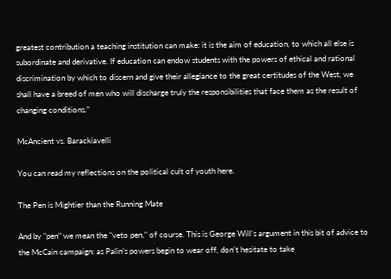greatest contribution a teaching institution can make: it is the aim of education, to which all else is subordinate and derivative. If education can endow students with the powers of ethical and rational discrimination by which to discern and give their allegiance to the great certitudes of the West, we shall have a breed of men who will discharge truly the responsibilities that face them as the result of changing conditions.”

McAncient vs. Barackiavelli

You can read my reflections on the political cult of youth here.

The Pen is Mightier than the Running Mate

And by "pen" we mean the "veto pen," of course. This is George Will’s argument in this bit of advice to the McCain campaign: as Palin’s powers begin to wear off, don’t hesitate to take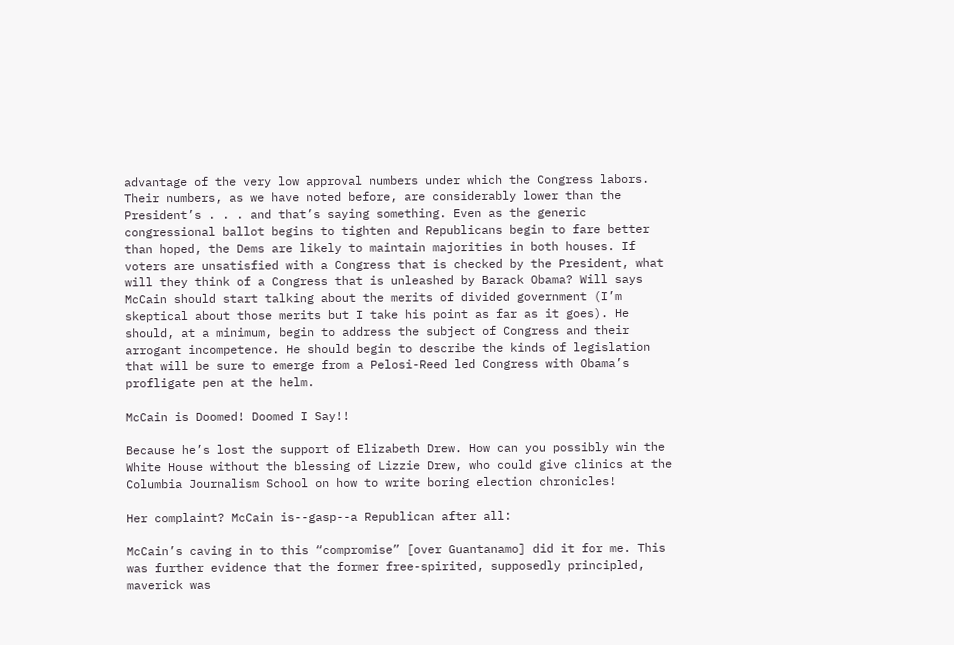advantage of the very low approval numbers under which the Congress labors. Their numbers, as we have noted before, are considerably lower than the President’s . . . and that’s saying something. Even as the generic congressional ballot begins to tighten and Republicans begin to fare better than hoped, the Dems are likely to maintain majorities in both houses. If voters are unsatisfied with a Congress that is checked by the President, what will they think of a Congress that is unleashed by Barack Obama? Will says McCain should start talking about the merits of divided government (I’m skeptical about those merits but I take his point as far as it goes). He should, at a minimum, begin to address the subject of Congress and their arrogant incompetence. He should begin to describe the kinds of legislation that will be sure to emerge from a Pelosi-Reed led Congress with Obama’s profligate pen at the helm.

McCain is Doomed! Doomed I Say!!

Because he’s lost the support of Elizabeth Drew. How can you possibly win the White House without the blessing of Lizzie Drew, who could give clinics at the Columbia Journalism School on how to write boring election chronicles!

Her complaint? McCain is--gasp--a Republican after all:

McCain’s caving in to this “compromise” [over Guantanamo] did it for me. This was further evidence that the former free-spirited, supposedly principled, maverick was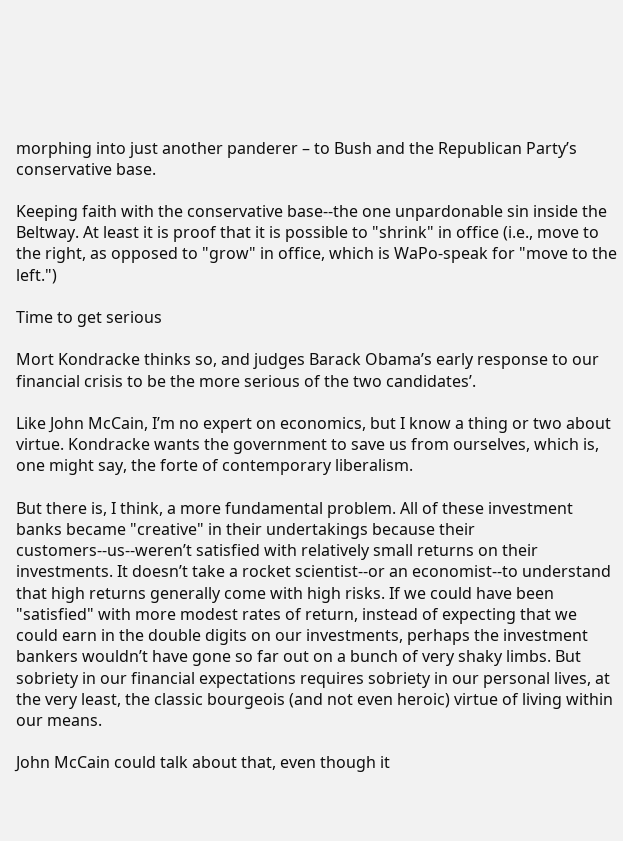morphing into just another panderer – to Bush and the Republican Party’s conservative base.

Keeping faith with the conservative base--the one unpardonable sin inside the Beltway. At least it is proof that it is possible to "shrink" in office (i.e., move to the right, as opposed to "grow" in office, which is WaPo-speak for "move to the left.")

Time to get serious

Mort Kondracke thinks so, and judges Barack Obama’s early response to our financial crisis to be the more serious of the two candidates’.

Like John McCain, I’m no expert on economics, but I know a thing or two about virtue. Kondracke wants the government to save us from ourselves, which is, one might say, the forte of contemporary liberalism.

But there is, I think, a more fundamental problem. All of these investment banks became "creative" in their undertakings because their customers--us--weren’t satisfied with relatively small returns on their investments. It doesn’t take a rocket scientist--or an economist--to understand that high returns generally come with high risks. If we could have been "satisfied" with more modest rates of return, instead of expecting that we could earn in the double digits on our investments, perhaps the investment bankers wouldn’t have gone so far out on a bunch of very shaky limbs. But sobriety in our financial expectations requires sobriety in our personal lives, at the very least, the classic bourgeois (and not even heroic) virtue of living within our means.

John McCain could talk about that, even though it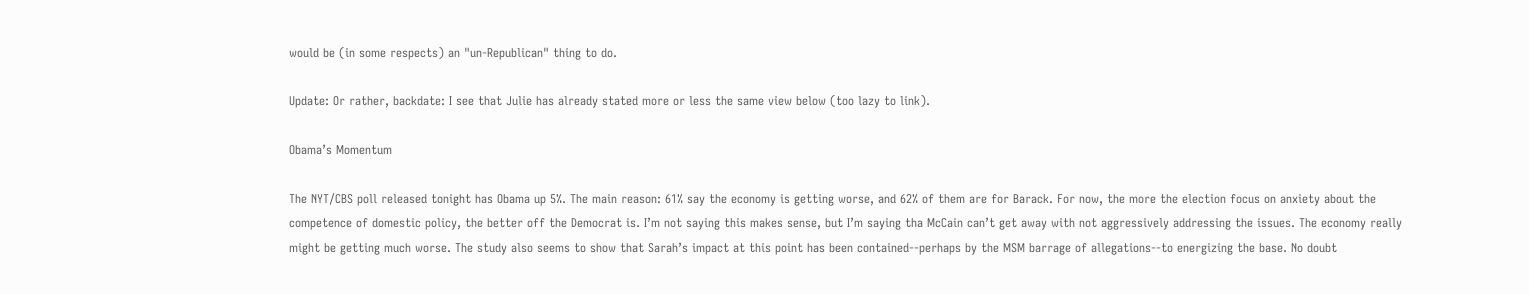would be (in some respects) an "un-Republican" thing to do.

Update: Or rather, backdate: I see that Julie has already stated more or less the same view below (too lazy to link).

Obama’s Momentum

The NYT/CBS poll released tonight has Obama up 5%. The main reason: 61% say the economy is getting worse, and 62% of them are for Barack. For now, the more the election focus on anxiety about the competence of domestic policy, the better off the Democrat is. I’m not saying this makes sense, but I’m saying tha McCain can’t get away with not aggressively addressing the issues. The economy really might be getting much worse. The study also seems to show that Sarah’s impact at this point has been contained--perhaps by the MSM barrage of allegations--to energizing the base. No doubt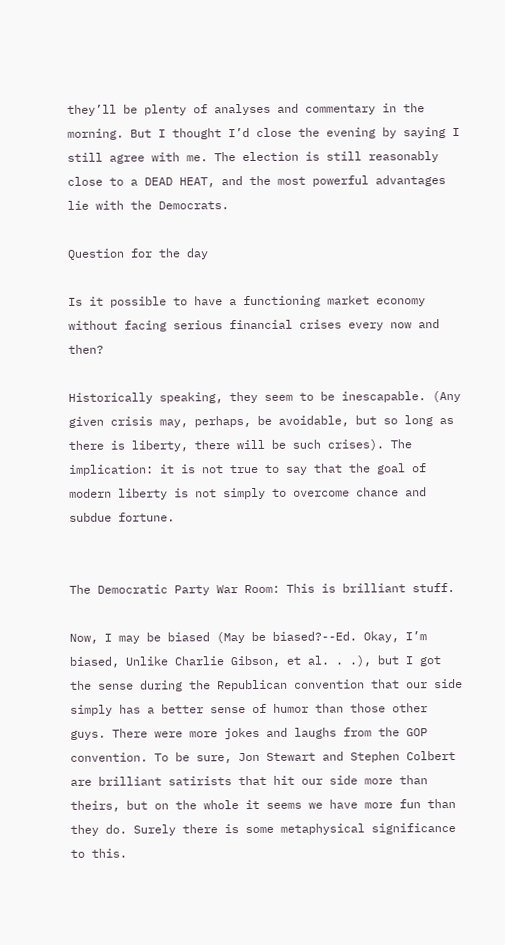they’ll be plenty of analyses and commentary in the morning. But I thought I’d close the evening by saying I still agree with me. The election is still reasonably close to a DEAD HEAT, and the most powerful advantages lie with the Democrats.

Question for the day

Is it possible to have a functioning market economy without facing serious financial crises every now and then?

Historically speaking, they seem to be inescapable. (Any given crisis may, perhaps, be avoidable, but so long as there is liberty, there will be such crises). The implication: it is not true to say that the goal of modern liberty is not simply to overcome chance and subdue fortune.


The Democratic Party War Room: This is brilliant stuff.

Now, I may be biased (May be biased?--Ed. Okay, I’m biased, Unlike Charlie Gibson, et al. . .), but I got the sense during the Republican convention that our side simply has a better sense of humor than those other guys. There were more jokes and laughs from the GOP convention. To be sure, Jon Stewart and Stephen Colbert are brilliant satirists that hit our side more than theirs, but on the whole it seems we have more fun than they do. Surely there is some metaphysical significance to this.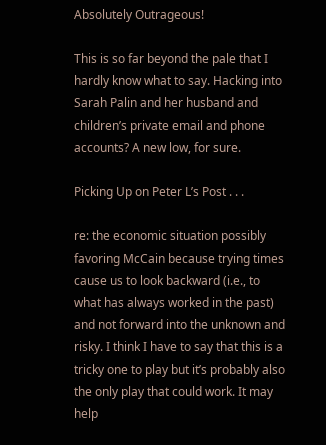Absolutely Outrageous!

This is so far beyond the pale that I hardly know what to say. Hacking into Sarah Palin and her husband and children’s private email and phone accounts? A new low, for sure.

Picking Up on Peter L’s Post . . .

re: the economic situation possibly favoring McCain because trying times cause us to look backward (i.e., to what has always worked in the past) and not forward into the unknown and risky. I think I have to say that this is a tricky one to play but it’s probably also the only play that could work. It may help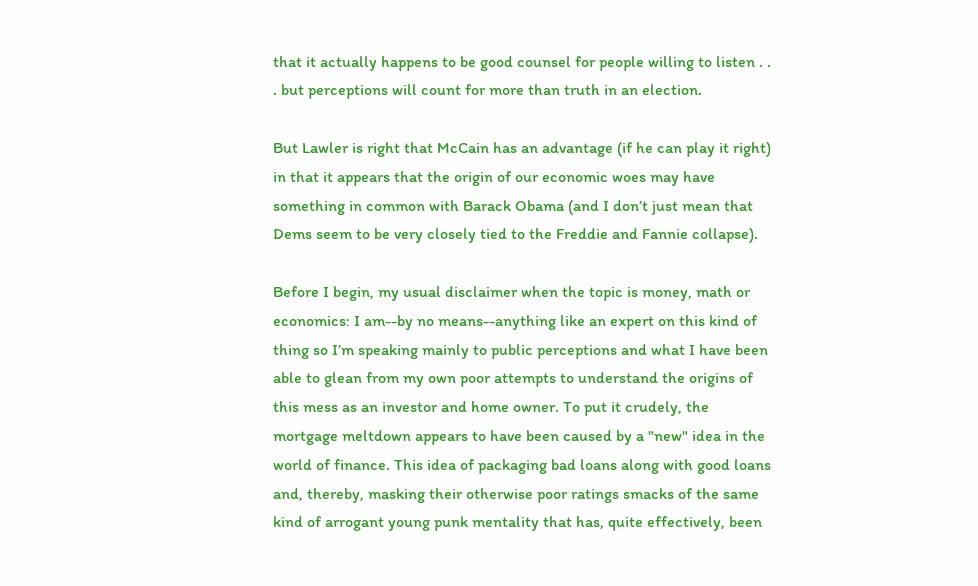that it actually happens to be good counsel for people willing to listen . . . but perceptions will count for more than truth in an election.

But Lawler is right that McCain has an advantage (if he can play it right) in that it appears that the origin of our economic woes may have something in common with Barack Obama (and I don’t just mean that Dems seem to be very closely tied to the Freddie and Fannie collapse).

Before I begin, my usual disclaimer when the topic is money, math or economics: I am--by no means--anything like an expert on this kind of thing so I’m speaking mainly to public perceptions and what I have been able to glean from my own poor attempts to understand the origins of this mess as an investor and home owner. To put it crudely, the mortgage meltdown appears to have been caused by a "new" idea in the world of finance. This idea of packaging bad loans along with good loans and, thereby, masking their otherwise poor ratings smacks of the same kind of arrogant young punk mentality that has, quite effectively, been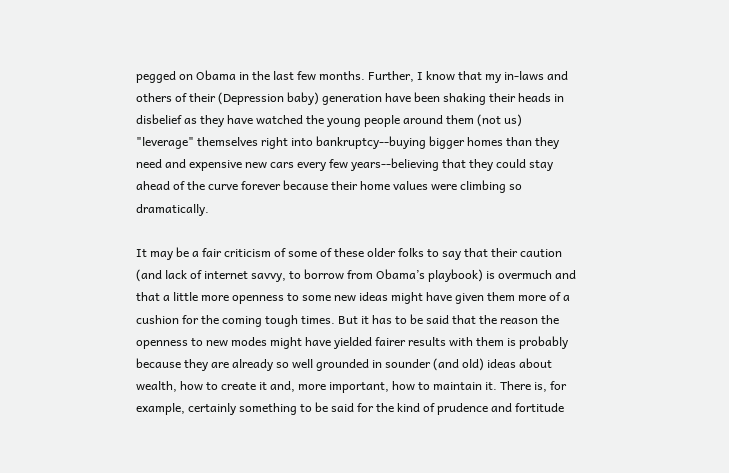pegged on Obama in the last few months. Further, I know that my in-laws and others of their (Depression baby) generation have been shaking their heads in disbelief as they have watched the young people around them (not us) "leverage" themselves right into bankruptcy--buying bigger homes than they need and expensive new cars every few years--believing that they could stay ahead of the curve forever because their home values were climbing so dramatically.

It may be a fair criticism of some of these older folks to say that their caution (and lack of internet savvy, to borrow from Obama’s playbook) is overmuch and that a little more openness to some new ideas might have given them more of a cushion for the coming tough times. But it has to be said that the reason the openness to new modes might have yielded fairer results with them is probably because they are already so well grounded in sounder (and old) ideas about wealth, how to create it and, more important, how to maintain it. There is, for example, certainly something to be said for the kind of prudence and fortitude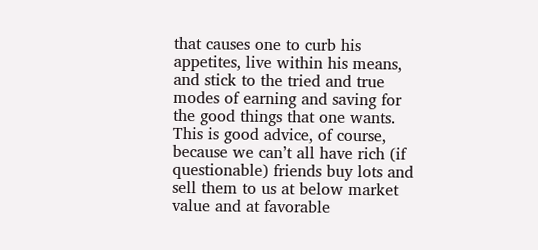that causes one to curb his appetites, live within his means, and stick to the tried and true modes of earning and saving for the good things that one wants. This is good advice, of course, because we can’t all have rich (if questionable) friends buy lots and sell them to us at below market value and at favorable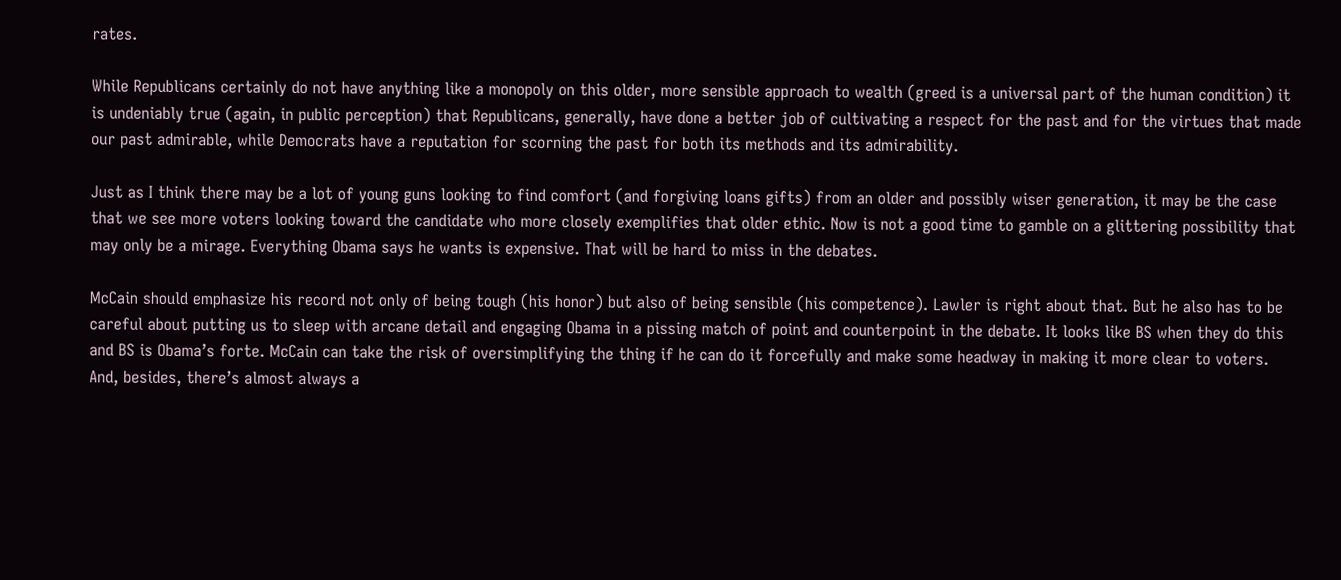rates.

While Republicans certainly do not have anything like a monopoly on this older, more sensible approach to wealth (greed is a universal part of the human condition) it is undeniably true (again, in public perception) that Republicans, generally, have done a better job of cultivating a respect for the past and for the virtues that made our past admirable, while Democrats have a reputation for scorning the past for both its methods and its admirability.

Just as I think there may be a lot of young guns looking to find comfort (and forgiving loans gifts) from an older and possibly wiser generation, it may be the case that we see more voters looking toward the candidate who more closely exemplifies that older ethic. Now is not a good time to gamble on a glittering possibility that may only be a mirage. Everything Obama says he wants is expensive. That will be hard to miss in the debates.

McCain should emphasize his record not only of being tough (his honor) but also of being sensible (his competence). Lawler is right about that. But he also has to be careful about putting us to sleep with arcane detail and engaging Obama in a pissing match of point and counterpoint in the debate. It looks like BS when they do this and BS is Obama’s forte. McCain can take the risk of oversimplifying the thing if he can do it forcefully and make some headway in making it more clear to voters. And, besides, there’s almost always a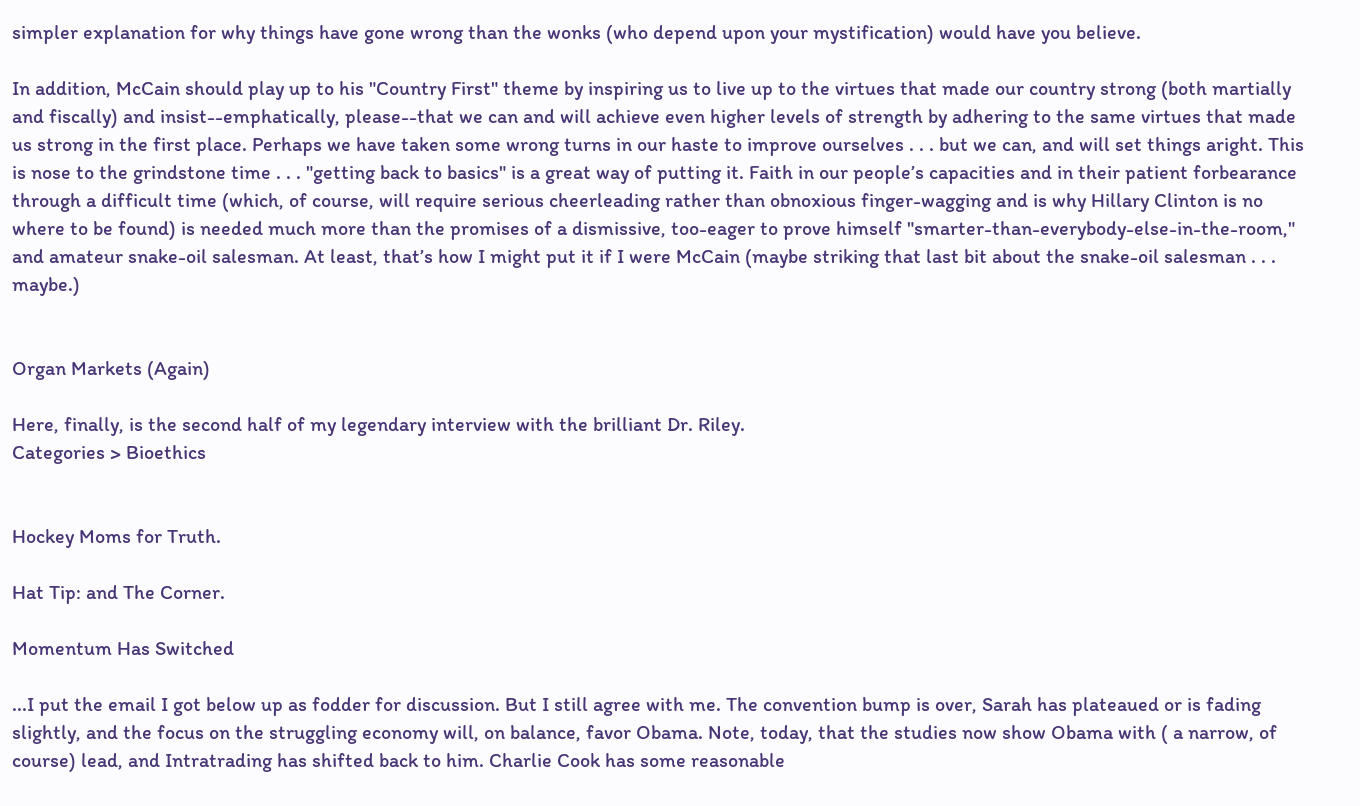simpler explanation for why things have gone wrong than the wonks (who depend upon your mystification) would have you believe.

In addition, McCain should play up to his "Country First" theme by inspiring us to live up to the virtues that made our country strong (both martially and fiscally) and insist--emphatically, please--that we can and will achieve even higher levels of strength by adhering to the same virtues that made us strong in the first place. Perhaps we have taken some wrong turns in our haste to improve ourselves . . . but we can, and will set things aright. This is nose to the grindstone time . . . "getting back to basics" is a great way of putting it. Faith in our people’s capacities and in their patient forbearance through a difficult time (which, of course, will require serious cheerleading rather than obnoxious finger-wagging and is why Hillary Clinton is no where to be found) is needed much more than the promises of a dismissive, too-eager to prove himself "smarter-than-everybody-else-in-the-room," and amateur snake-oil salesman. At least, that’s how I might put it if I were McCain (maybe striking that last bit about the snake-oil salesman . . . maybe.)


Organ Markets (Again)

Here, finally, is the second half of my legendary interview with the brilliant Dr. Riley.
Categories > Bioethics


Hockey Moms for Truth.

Hat Tip: and The Corner.

Momentum Has Switched

...I put the email I got below up as fodder for discussion. But I still agree with me. The convention bump is over, Sarah has plateaued or is fading slightly, and the focus on the struggling economy will, on balance, favor Obama. Note, today, that the studies now show Obama with ( a narrow, of course) lead, and Intratrading has shifted back to him. Charlie Cook has some reasonable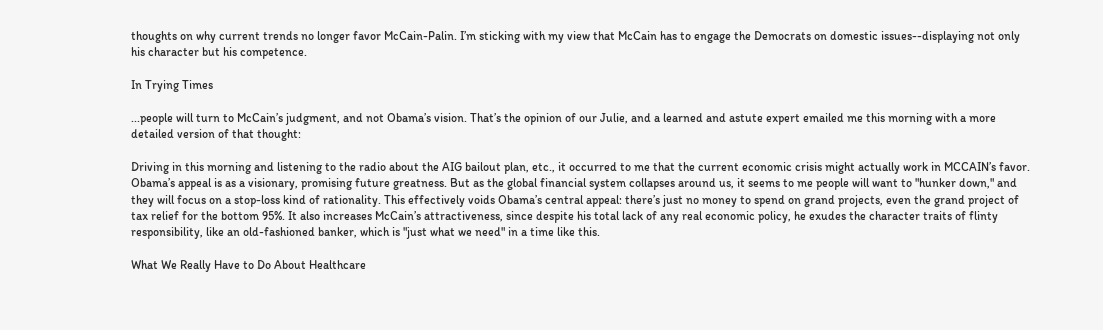thoughts on why current trends no longer favor McCain-Palin. I’m sticking with my view that McCain has to engage the Democrats on domestic issues--displaying not only his character but his competence.

In Trying Times

...people will turn to McCain’s judgment, and not Obama’s vision. That’s the opinion of our Julie, and a learned and astute expert emailed me this morning with a more detailed version of that thought:

Driving in this morning and listening to the radio about the AIG bailout plan, etc., it occurred to me that the current economic crisis might actually work in MCCAIN’s favor. Obama’s appeal is as a visionary, promising future greatness. But as the global financial system collapses around us, it seems to me people will want to "hunker down," and they will focus on a stop-loss kind of rationality. This effectively voids Obama’s central appeal: there’s just no money to spend on grand projects, even the grand project of tax relief for the bottom 95%. It also increases McCain’s attractiveness, since despite his total lack of any real economic policy, he exudes the character traits of flinty responsibility, like an old-fashioned banker, which is "just what we need" in a time like this.

What We Really Have to Do About Healthcare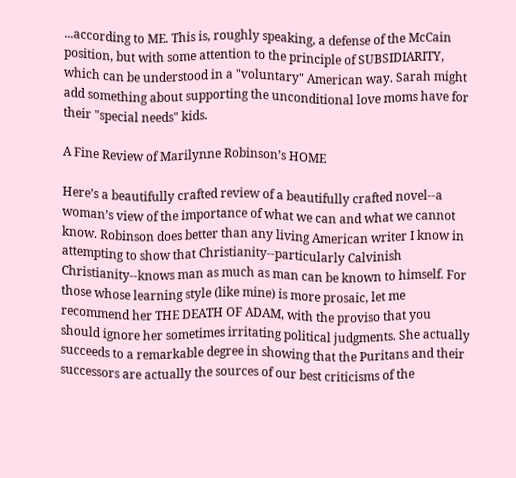...according to ME. This is, roughly speaking, a defense of the McCain position, but with some attention to the principle of SUBSIDIARITY, which can be understood in a "voluntary" American way. Sarah might add something about supporting the unconditional love moms have for their "special needs" kids.

A Fine Review of Marilynne Robinson’s HOME

Here’s a beautifully crafted review of a beautifully crafted novel--a woman’s view of the importance of what we can and what we cannot know. Robinson does better than any living American writer I know in attempting to show that Christianity--particularly Calvinish Christianity--knows man as much as man can be known to himself. For those whose learning style (like mine) is more prosaic, let me recommend her THE DEATH OF ADAM, with the proviso that you should ignore her sometimes irritating political judgments. She actually succeeds to a remarkable degree in showing that the Puritans and their successors are actually the sources of our best criticisms of the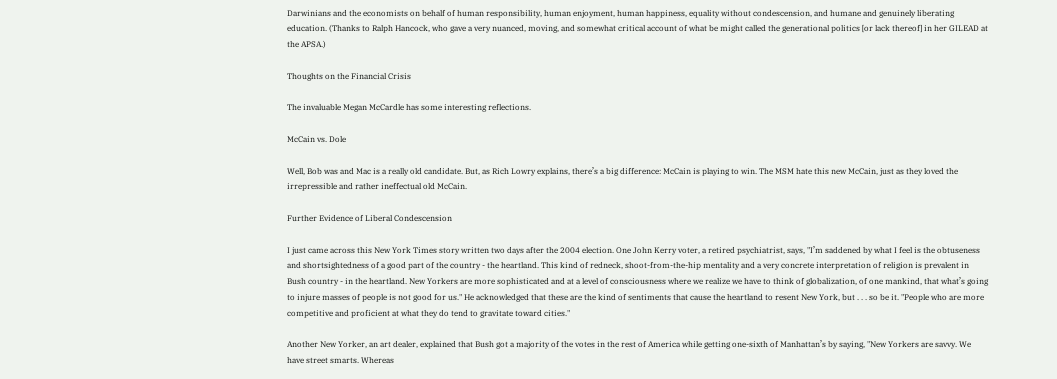Darwinians and the economists on behalf of human responsibility, human enjoyment, human happiness, equality without condescension, and humane and genuinely liberating education. (Thanks to Ralph Hancock, who gave a very nuanced, moving, and somewhat critical account of what be might called the generational politics [or lack thereof] in her GILEAD at the APSA.)

Thoughts on the Financial Crisis

The invaluable Megan McCardle has some interesting reflections.

McCain vs. Dole

Well, Bob was and Mac is a really old candidate. But, as Rich Lowry explains, there’s a big difference: McCain is playing to win. The MSM hate this new McCain, just as they loved the irrepressible and rather ineffectual old McCain.

Further Evidence of Liberal Condescension

I just came across this New York Times story written two days after the 2004 election. One John Kerry voter, a retired psychiatrist, says, "I’m saddened by what I feel is the obtuseness and shortsightedness of a good part of the country - the heartland. This kind of redneck, shoot-from-the-hip mentality and a very concrete interpretation of religion is prevalent in Bush country - in the heartland. New Yorkers are more sophisticated and at a level of consciousness where we realize we have to think of globalization, of one mankind, that what’s going to injure masses of people is not good for us." He acknowledged that these are the kind of sentiments that cause the heartland to resent New York, but . . . so be it. "People who are more competitive and proficient at what they do tend to gravitate toward cities."

Another New Yorker, an art dealer, explained that Bush got a majority of the votes in the rest of America while getting one-sixth of Manhattan’s by saying, "New Yorkers are savvy. We have street smarts. Whereas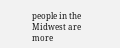people in the Midwest are more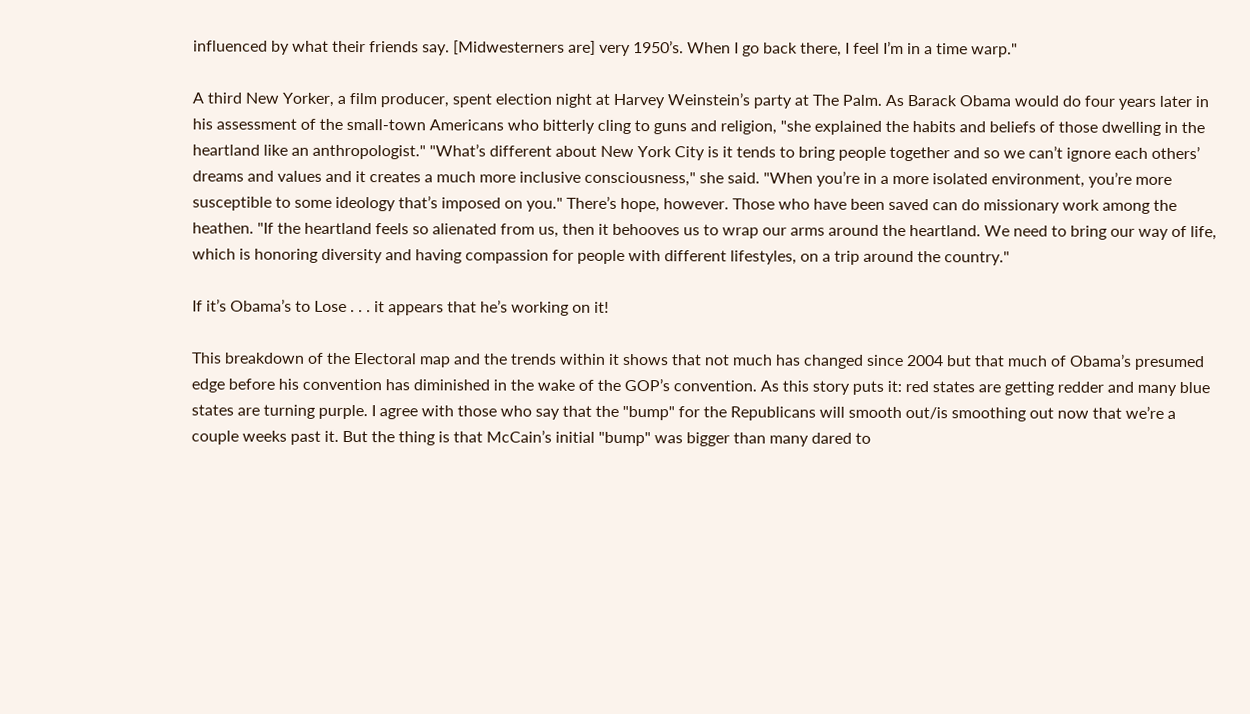influenced by what their friends say. [Midwesterners are] very 1950’s. When I go back there, I feel I’m in a time warp."

A third New Yorker, a film producer, spent election night at Harvey Weinstein’s party at The Palm. As Barack Obama would do four years later in his assessment of the small-town Americans who bitterly cling to guns and religion, "she explained the habits and beliefs of those dwelling in the heartland like an anthropologist." "What’s different about New York City is it tends to bring people together and so we can’t ignore each others’ dreams and values and it creates a much more inclusive consciousness," she said. "When you’re in a more isolated environment, you’re more susceptible to some ideology that’s imposed on you." There’s hope, however. Those who have been saved can do missionary work among the heathen. "If the heartland feels so alienated from us, then it behooves us to wrap our arms around the heartland. We need to bring our way of life, which is honoring diversity and having compassion for people with different lifestyles, on a trip around the country."

If it’s Obama’s to Lose . . . it appears that he’s working on it!

This breakdown of the Electoral map and the trends within it shows that not much has changed since 2004 but that much of Obama’s presumed edge before his convention has diminished in the wake of the GOP’s convention. As this story puts it: red states are getting redder and many blue states are turning purple. I agree with those who say that the "bump" for the Republicans will smooth out/is smoothing out now that we’re a couple weeks past it. But the thing is that McCain’s initial "bump" was bigger than many dared to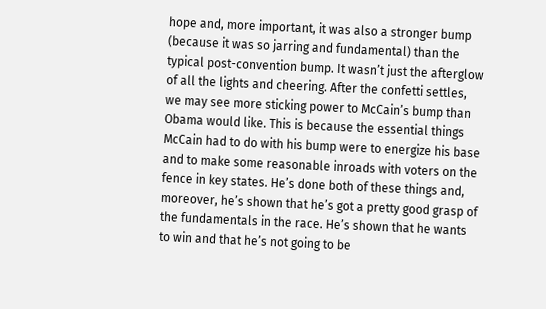hope and, more important, it was also a stronger bump (because it was so jarring and fundamental) than the typical post-convention bump. It wasn’t just the afterglow of all the lights and cheering. After the confetti settles, we may see more sticking power to McCain’s bump than Obama would like. This is because the essential things McCain had to do with his bump were to energize his base and to make some reasonable inroads with voters on the fence in key states. He’s done both of these things and, moreover, he’s shown that he’s got a pretty good grasp of the fundamentals in the race. He’s shown that he wants to win and that he’s not going to be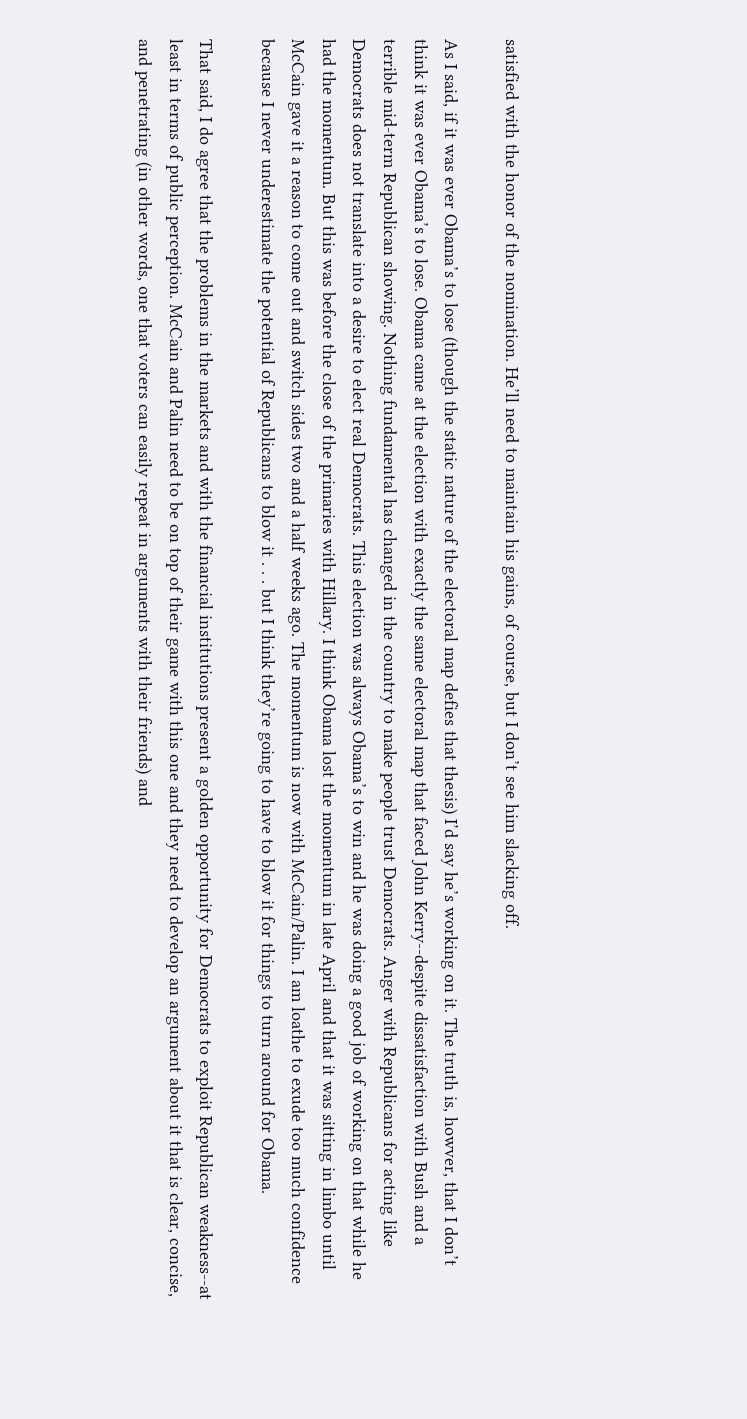satisfied with the honor of the nomination. He’ll need to maintain his gains, of course, but I don’t see him slacking off.

As I said, if it was ever Obama’s to lose (though the static nature of the electoral map defies that thesis) I’d say he’s working on it. The truth is, howver, that I don’t think it was ever Obama’s to lose. Obama came at the election with exactly the same electoral map that faced John Kerry--despite dissatisfaction with Bush and a terrible mid-term Republican showing. Nothing fundamental has changed in the country to make people trust Democrats. Anger with Republicans for acting like Democrats does not translate into a desire to elect real Democrats. This election was always Obama’s to win and he was doing a good job of working on that while he had the momentum. But this was before the close of the primaries with Hillary. I think Obama lost the momentum in late April and that it was sitting in limbo until McCain gave it a reason to come out and switch sides two and a half weeks ago. The momentum is now with McCain/Palin. I am loathe to exude too much confidence because I never underestimate the potential of Republicans to blow it . . . but I think they’re going to have to blow it for things to turn around for Obama.

That said, I do agree that the problems in the markets and with the financial institutions present a golden opportunity for Democrats to exploit Republican weakness--at least in terms of public perception. McCain and Palin need to be on top of their game with this one and they need to develop an argument about it that is clear, concise, and penetrating (in other words, one that voters can easily repeat in arguments with their friends) and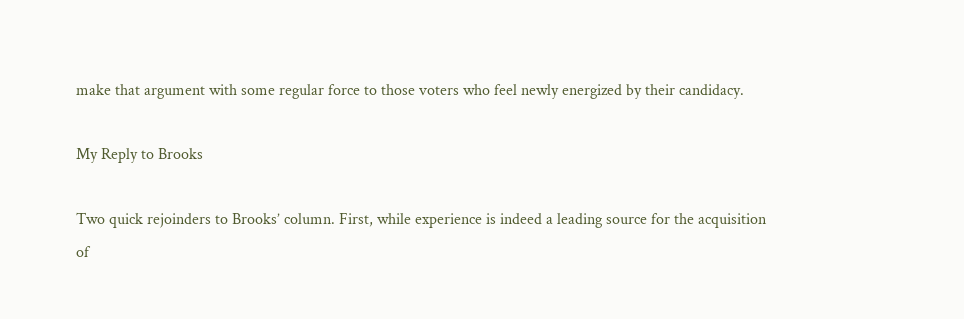make that argument with some regular force to those voters who feel newly energized by their candidacy.

My Reply to Brooks

Two quick rejoinders to Brooks’ column. First, while experience is indeed a leading source for the acquisition of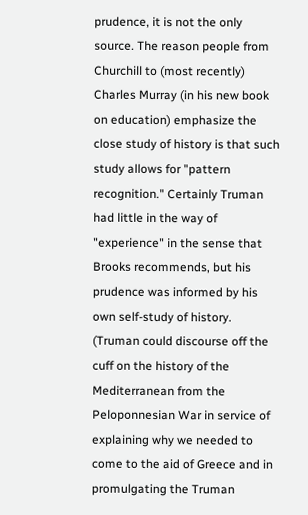prudence, it is not the only source. The reason people from Churchill to (most recently) Charles Murray (in his new book on education) emphasize the close study of history is that such study allows for "pattern recognition." Certainly Truman had little in the way of "experience" in the sense that Brooks recommends, but his prudence was informed by his own self-study of history. (Truman could discourse off the cuff on the history of the Mediterranean from the Peloponnesian War in service of explaining why we needed to come to the aid of Greece and in promulgating the Truman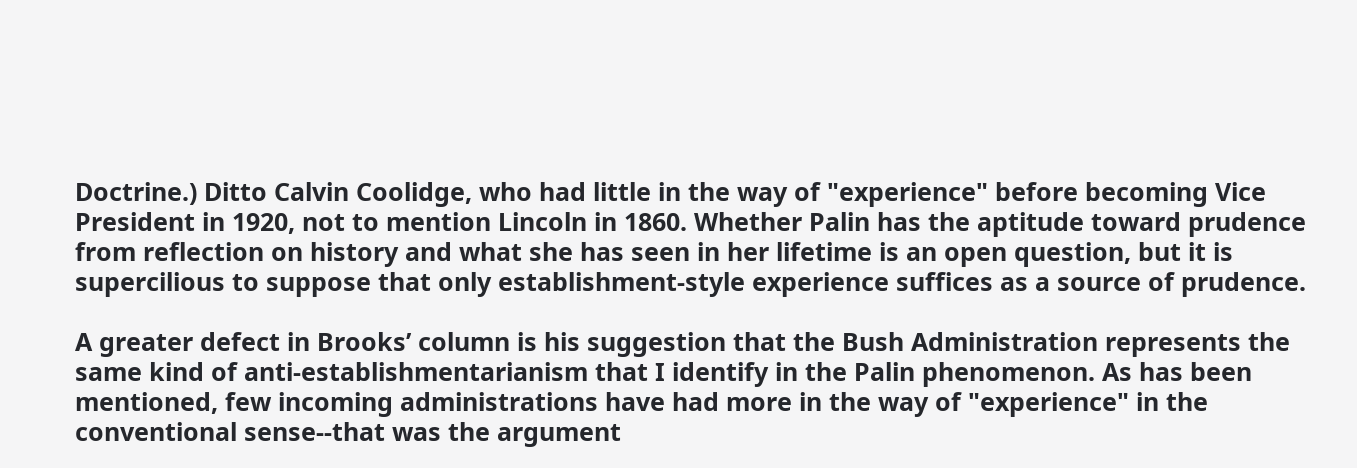Doctrine.) Ditto Calvin Coolidge, who had little in the way of "experience" before becoming Vice President in 1920, not to mention Lincoln in 1860. Whether Palin has the aptitude toward prudence from reflection on history and what she has seen in her lifetime is an open question, but it is supercilious to suppose that only establishment-style experience suffices as a source of prudence.

A greater defect in Brooks’ column is his suggestion that the Bush Administration represents the same kind of anti-establishmentarianism that I identify in the Palin phenomenon. As has been mentioned, few incoming administrations have had more in the way of "experience" in the conventional sense--that was the argument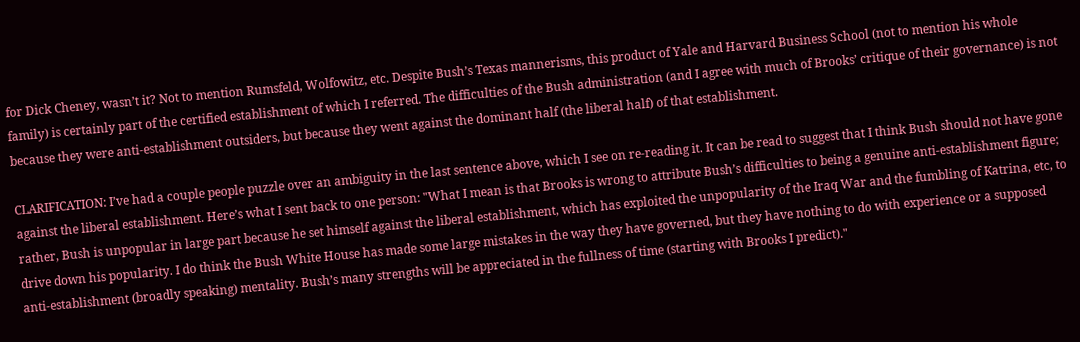for Dick Cheney, wasn’t it? Not to mention Rumsfeld, Wolfowitz, etc. Despite Bush’s Texas mannerisms, this product of Yale and Harvard Business School (not to mention his whole family) is certainly part of the certified establishment of which I referred. The difficulties of the Bush administration (and I agree with much of Brooks’ critique of their governance) is not because they were anti-establishment outsiders, but because they went against the dominant half (the liberal half) of that establishment.

CLARIFICATION: I’ve had a couple people puzzle over an ambiguity in the last sentence above, which I see on re-reading it. It can be read to suggest that I think Bush should not have gone against the liberal establishment. Here’s what I sent back to one person: "What I mean is that Brooks is wrong to attribute Bush’s difficulties to being a genuine anti-establishment figure; rather, Bush is unpopular in large part because he set himself against the liberal establishment, which has exploited the unpopularity of the Iraq War and the fumbling of Katrina, etc, to drive down his popularity. I do think the Bush White House has made some large mistakes in the way they have governed, but they have nothing to do with experience or a supposed anti-establishment (broadly speaking) mentality. Bush’s many strengths will be appreciated in the fullness of time (starting with Brooks I predict)."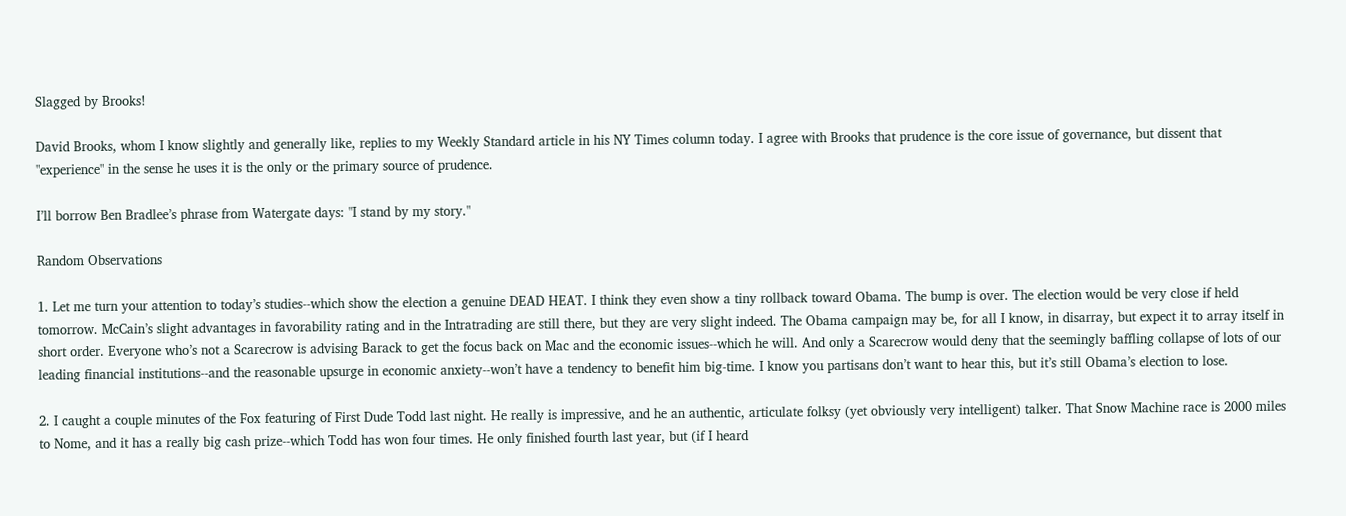Slagged by Brooks!

David Brooks, whom I know slightly and generally like, replies to my Weekly Standard article in his NY Times column today. I agree with Brooks that prudence is the core issue of governance, but dissent that "experience" in the sense he uses it is the only or the primary source of prudence.

I’ll borrow Ben Bradlee’s phrase from Watergate days: "I stand by my story."

Random Observations

1. Let me turn your attention to today’s studies--which show the election a genuine DEAD HEAT. I think they even show a tiny rollback toward Obama. The bump is over. The election would be very close if held tomorrow. McCain’s slight advantages in favorability rating and in the Intratrading are still there, but they are very slight indeed. The Obama campaign may be, for all I know, in disarray, but expect it to array itself in short order. Everyone who’s not a Scarecrow is advising Barack to get the focus back on Mac and the economic issues--which he will. And only a Scarecrow would deny that the seemingly baffling collapse of lots of our leading financial institutions--and the reasonable upsurge in economic anxiety--won’t have a tendency to benefit him big-time. I know you partisans don’t want to hear this, but it’s still Obama’s election to lose.

2. I caught a couple minutes of the Fox featuring of First Dude Todd last night. He really is impressive, and he an authentic, articulate folksy (yet obviously very intelligent) talker. That Snow Machine race is 2000 miles to Nome, and it has a really big cash prize--which Todd has won four times. He only finished fourth last year, but (if I heard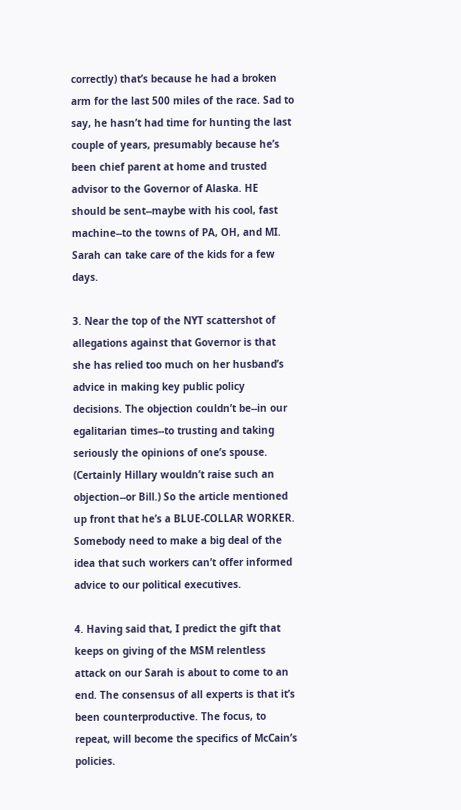correctly) that’s because he had a broken arm for the last 500 miles of the race. Sad to say, he hasn’t had time for hunting the last couple of years, presumably because he’s been chief parent at home and trusted advisor to the Governor of Alaska. HE should be sent--maybe with his cool, fast machine--to the towns of PA, OH, and MI. Sarah can take care of the kids for a few days.

3. Near the top of the NYT scattershot of allegations against that Governor is that she has relied too much on her husband’s advice in making key public policy decisions. The objection couldn’t be--in our egalitarian times--to trusting and taking seriously the opinions of one’s spouse. (Certainly Hillary wouldn’t raise such an objection--or Bill.) So the article mentioned up front that he’s a BLUE-COLLAR WORKER. Somebody need to make a big deal of the idea that such workers can’t offer informed advice to our political executives.

4. Having said that, I predict the gift that keeps on giving of the MSM relentless attack on our Sarah is about to come to an end. The consensus of all experts is that it’s been counterproductive. The focus, to repeat, will become the specifics of McCain’s policies.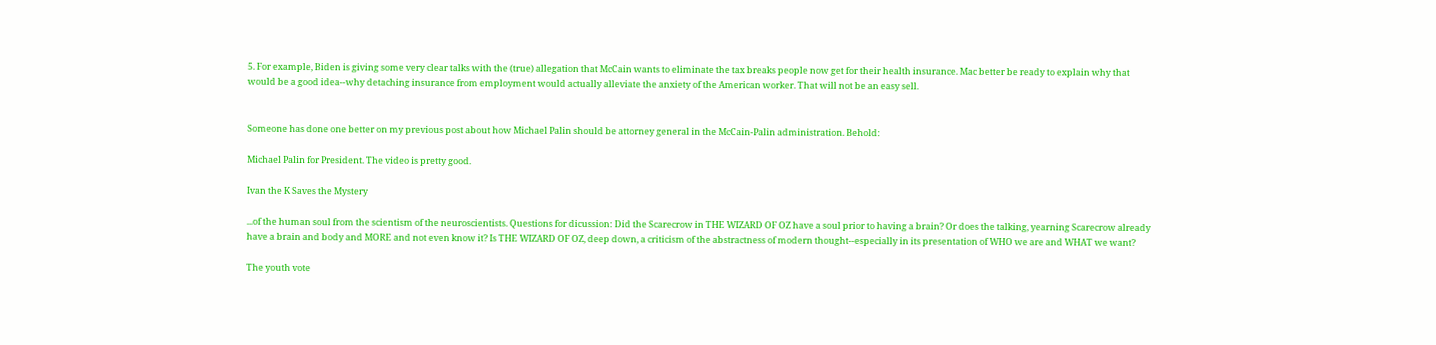5. For example, Biden is giving some very clear talks with the (true) allegation that McCain wants to eliminate the tax breaks people now get for their health insurance. Mac better be ready to explain why that would be a good idea--why detaching insurance from employment would actually alleviate the anxiety of the American worker. That will not be an easy sell.


Someone has done one better on my previous post about how Michael Palin should be attorney general in the McCain-Palin administration. Behold:

Michael Palin for President. The video is pretty good.

Ivan the K Saves the Mystery

...of the human soul from the scientism of the neuroscientists. Questions for dicussion: Did the Scarecrow in THE WIZARD OF OZ have a soul prior to having a brain? Or does the talking, yearning Scarecrow already have a brain and body and MORE and not even know it? Is THE WIZARD OF OZ, deep down, a criticism of the abstractness of modern thought--especially in its presentation of WHO we are and WHAT we want?

The youth vote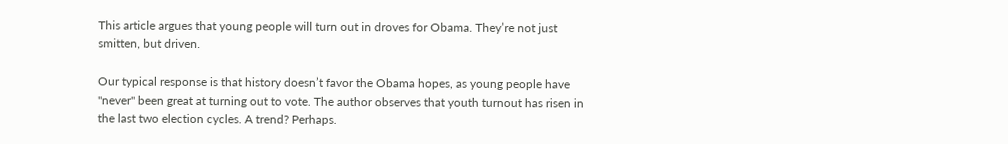This article argues that young people will turn out in droves for Obama. They’re not just smitten, but driven.

Our typical response is that history doesn’t favor the Obama hopes, as young people have "never" been great at turning out to vote. The author observes that youth turnout has risen in the last two election cycles. A trend? Perhaps.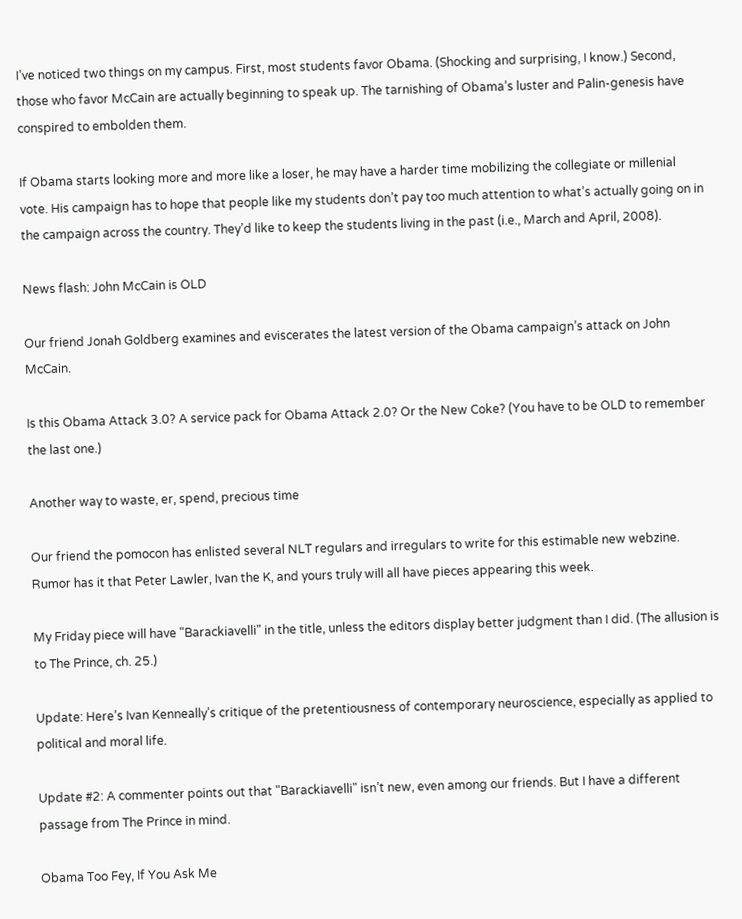I’ve noticed two things on my campus. First, most students favor Obama. (Shocking and surprising, I know.) Second, those who favor McCain are actually beginning to speak up. The tarnishing of Obama’s luster and Palin-genesis have conspired to embolden them.

If Obama starts looking more and more like a loser, he may have a harder time mobilizing the collegiate or millenial vote. His campaign has to hope that people like my students don’t pay too much attention to what’s actually going on in the campaign across the country. They’d like to keep the students living in the past (i.e., March and April, 2008).

News flash: John McCain is OLD

Our friend Jonah Goldberg examines and eviscerates the latest version of the Obama campaign’s attack on John McCain.

Is this Obama Attack 3.0? A service pack for Obama Attack 2.0? Or the New Coke? (You have to be OLD to remember the last one.)

Another way to waste, er, spend, precious time

Our friend the pomocon has enlisted several NLT regulars and irregulars to write for this estimable new webzine. Rumor has it that Peter Lawler, Ivan the K, and yours truly will all have pieces appearing this week.

My Friday piece will have "Barackiavelli" in the title, unless the editors display better judgment than I did. (The allusion is to The Prince, ch. 25.)

Update: Here’s Ivan Kenneally’s critique of the pretentiousness of contemporary neuroscience, especially as applied to political and moral life.

Update #2: A commenter points out that "Barackiavelli" isn’t new, even among our friends. But I have a different passage from The Prince in mind.

Obama Too Fey, If You Ask Me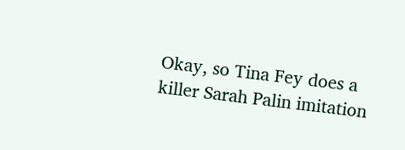Okay, so Tina Fey does a killer Sarah Palin imitation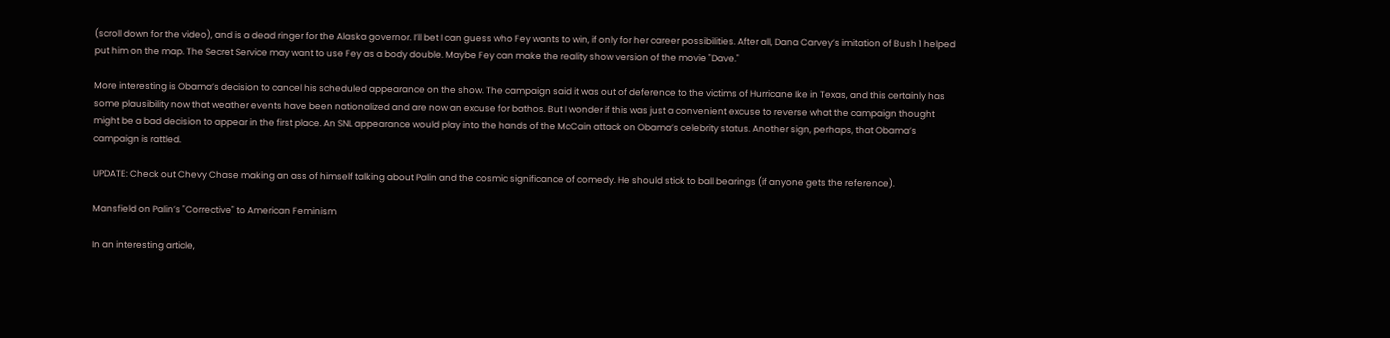(scroll down for the video), and is a dead ringer for the Alaska governor. I’ll bet I can guess who Fey wants to win, if only for her career possibilities. After all, Dana Carvey’s imitation of Bush 1 helped put him on the map. The Secret Service may want to use Fey as a body double. Maybe Fey can make the reality show version of the movie "Dave."

More interesting is Obama’s decision to cancel his scheduled appearance on the show. The campaign said it was out of deference to the victims of Hurricane Ike in Texas, and this certainly has some plausibility now that weather events have been nationalized and are now an excuse for bathos. But I wonder if this was just a convenient excuse to reverse what the campaign thought might be a bad decision to appear in the first place. An SNL appearance would play into the hands of the McCain attack on Obama’s celebrity status. Another sign, perhaps, that Obama’s campaign is rattled.

UPDATE: Check out Chevy Chase making an ass of himself talking about Palin and the cosmic significance of comedy. He should stick to ball bearings (if anyone gets the reference).

Mansfield on Palin’s "Corrective" to American Feminism

In an interesting article,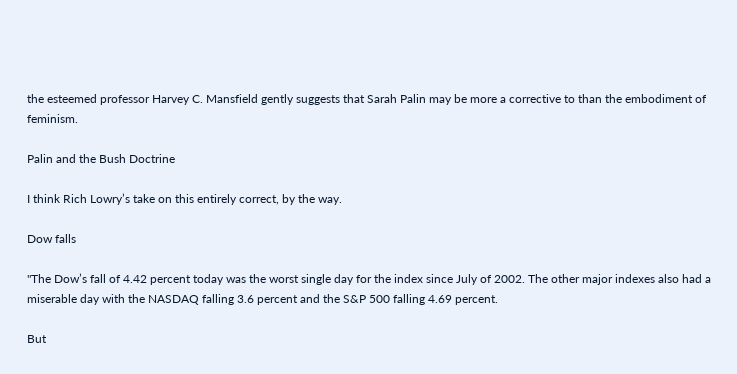the esteemed professor Harvey C. Mansfield gently suggests that Sarah Palin may be more a corrective to than the embodiment of feminism.

Palin and the Bush Doctrine

I think Rich Lowry’s take on this entirely correct, by the way.

Dow falls

"The Dow’s fall of 4.42 percent today was the worst single day for the index since July of 2002. The other major indexes also had a miserable day with the NASDAQ falling 3.6 percent and the S&P 500 falling 4.69 percent.

But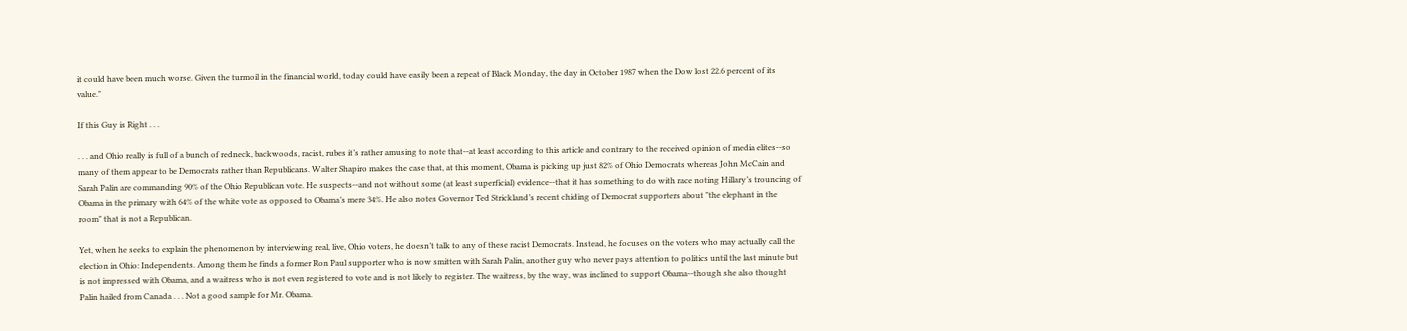it could have been much worse. Given the turmoil in the financial world, today could have easily been a repeat of Black Monday, the day in October 1987 when the Dow lost 22.6 percent of its value."

If this Guy is Right . . .

. . . and Ohio really is full of a bunch of redneck, backwoods, racist, rubes it’s rather amusing to note that--at least according to this article and contrary to the received opinion of media elites--so many of them appear to be Democrats rather than Republicans. Walter Shapiro makes the case that, at this moment, Obama is picking up just 82% of Ohio Democrats whereas John McCain and Sarah Palin are commanding 90% of the Ohio Republican vote. He suspects--and not without some (at least superficial) evidence--that it has something to do with race noting Hillary’s trouncing of Obama in the primary with 64% of the white vote as opposed to Obama’s mere 34%. He also notes Governor Ted Strickland’s recent chiding of Democrat supporters about "the elephant in the room" that is not a Republican.

Yet, when he seeks to explain the phenomenon by interviewing real, live, Ohio voters, he doesn’t talk to any of these racist Democrats. Instead, he focuses on the voters who may actually call the election in Ohio: Independents. Among them he finds a former Ron Paul supporter who is now smitten with Sarah Palin, another guy who never pays attention to politics until the last minute but is not impressed with Obama, and a waitress who is not even registered to vote and is not likely to register. The waitress, by the way, was inclined to support Obama--though she also thought Palin hailed from Canada . . . Not a good sample for Mr. Obama.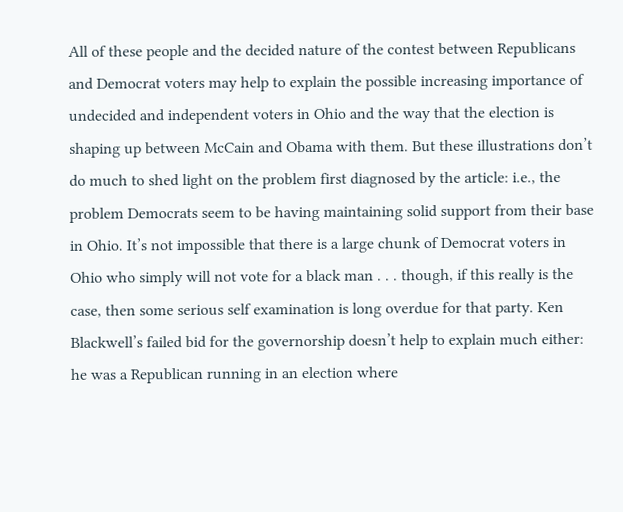All of these people and the decided nature of the contest between Republicans and Democrat voters may help to explain the possible increasing importance of undecided and independent voters in Ohio and the way that the election is shaping up between McCain and Obama with them. But these illustrations don’t do much to shed light on the problem first diagnosed by the article: i.e., the problem Democrats seem to be having maintaining solid support from their base in Ohio. It’s not impossible that there is a large chunk of Democrat voters in Ohio who simply will not vote for a black man . . . though, if this really is the case, then some serious self examination is long overdue for that party. Ken Blackwell’s failed bid for the governorship doesn’t help to explain much either: he was a Republican running in an election where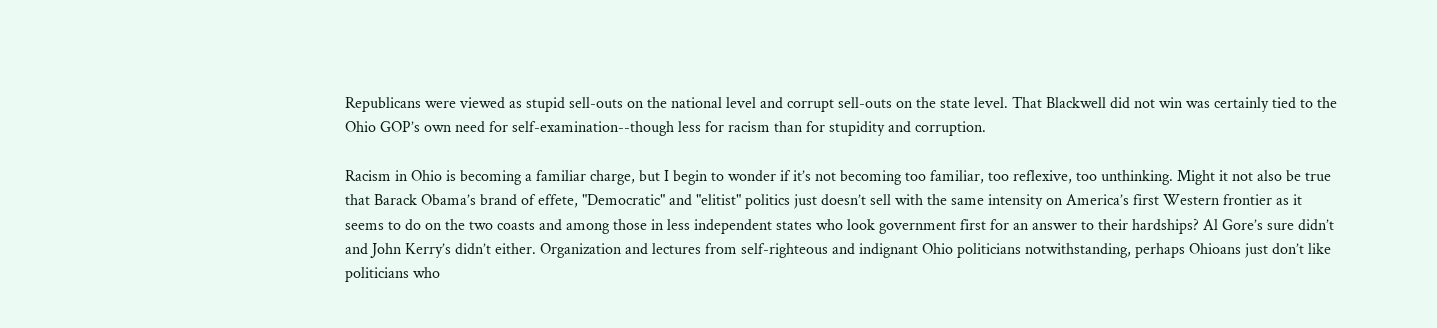Republicans were viewed as stupid sell-outs on the national level and corrupt sell-outs on the state level. That Blackwell did not win was certainly tied to the Ohio GOP’s own need for self-examination--though less for racism than for stupidity and corruption.

Racism in Ohio is becoming a familiar charge, but I begin to wonder if it’s not becoming too familiar, too reflexive, too unthinking. Might it not also be true that Barack Obama’s brand of effete, "Democratic" and "elitist" politics just doesn’t sell with the same intensity on America’s first Western frontier as it seems to do on the two coasts and among those in less independent states who look government first for an answer to their hardships? Al Gore’s sure didn’t and John Kerry’s didn’t either. Organization and lectures from self-righteous and indignant Ohio politicians notwithstanding, perhaps Ohioans just don’t like politicians who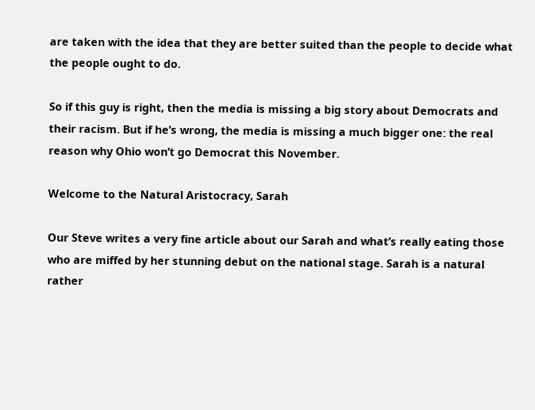are taken with the idea that they are better suited than the people to decide what the people ought to do.

So if this guy is right, then the media is missing a big story about Democrats and their racism. But if he’s wrong, the media is missing a much bigger one: the real reason why Ohio won’t go Democrat this November.

Welcome to the Natural Aristocracy, Sarah

Our Steve writes a very fine article about our Sarah and what’s really eating those who are miffed by her stunning debut on the national stage. Sarah is a natural rather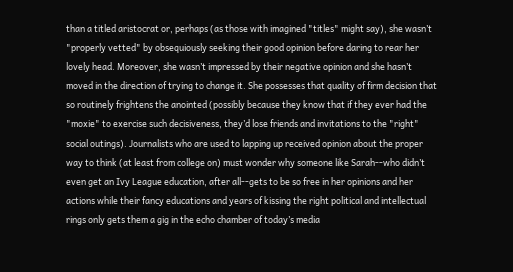than a titled aristocrat or, perhaps (as those with imagined "titles" might say), she wasn’t "properly vetted" by obsequiously seeking their good opinion before daring to rear her lovely head. Moreover, she wasn’t impressed by their negative opinion and she hasn’t moved in the direction of trying to change it. She possesses that quality of firm decision that so routinely frightens the anointed (possibly because they know that if they ever had the "moxie" to exercise such decisiveness, they’d lose friends and invitations to the "right" social outings). Journalists who are used to lapping up received opinion about the proper way to think (at least from college on) must wonder why someone like Sarah--who didn’t even get an Ivy League education, after all--gets to be so free in her opinions and her actions while their fancy educations and years of kissing the right political and intellectual rings only gets them a gig in the echo chamber of today’s media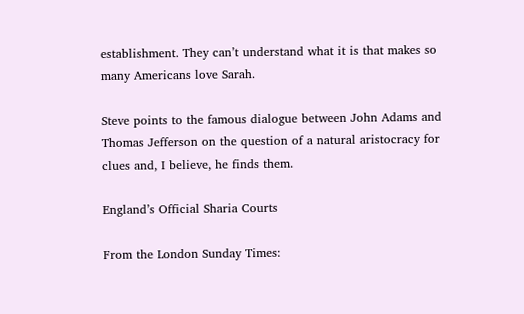establishment. They can’t understand what it is that makes so many Americans love Sarah.

Steve points to the famous dialogue between John Adams and Thomas Jefferson on the question of a natural aristocracy for clues and, I believe, he finds them.

England’s Official Sharia Courts

From the London Sunday Times: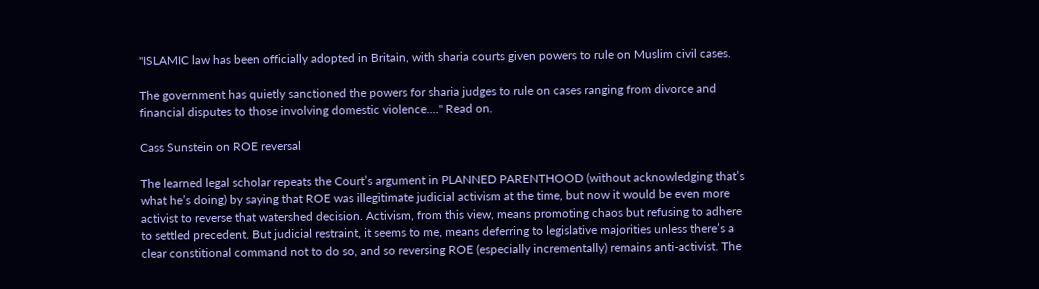"ISLAMIC law has been officially adopted in Britain, with sharia courts given powers to rule on Muslim civil cases.

The government has quietly sanctioned the powers for sharia judges to rule on cases ranging from divorce and financial disputes to those involving domestic violence...." Read on.

Cass Sunstein on ROE reversal

The learned legal scholar repeats the Court’s argument in PLANNED PARENTHOOD (without acknowledging that’s what he’s doing) by saying that ROE was illegitimate judicial activism at the time, but now it would be even more activist to reverse that watershed decision. Activism, from this view, means promoting chaos but refusing to adhere to settled precedent. But judicial restraint, it seems to me, means deferring to legislative majorities unless there’s a clear constitional command not to do so, and so reversing ROE (especially incrementally) remains anti-activist. The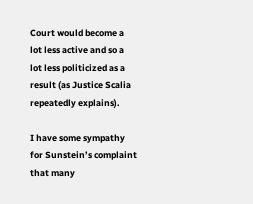Court would become a lot less active and so a lot less politicized as a result (as Justice Scalia repeatedly explains).

I have some sympathy for Sunstein’s complaint that many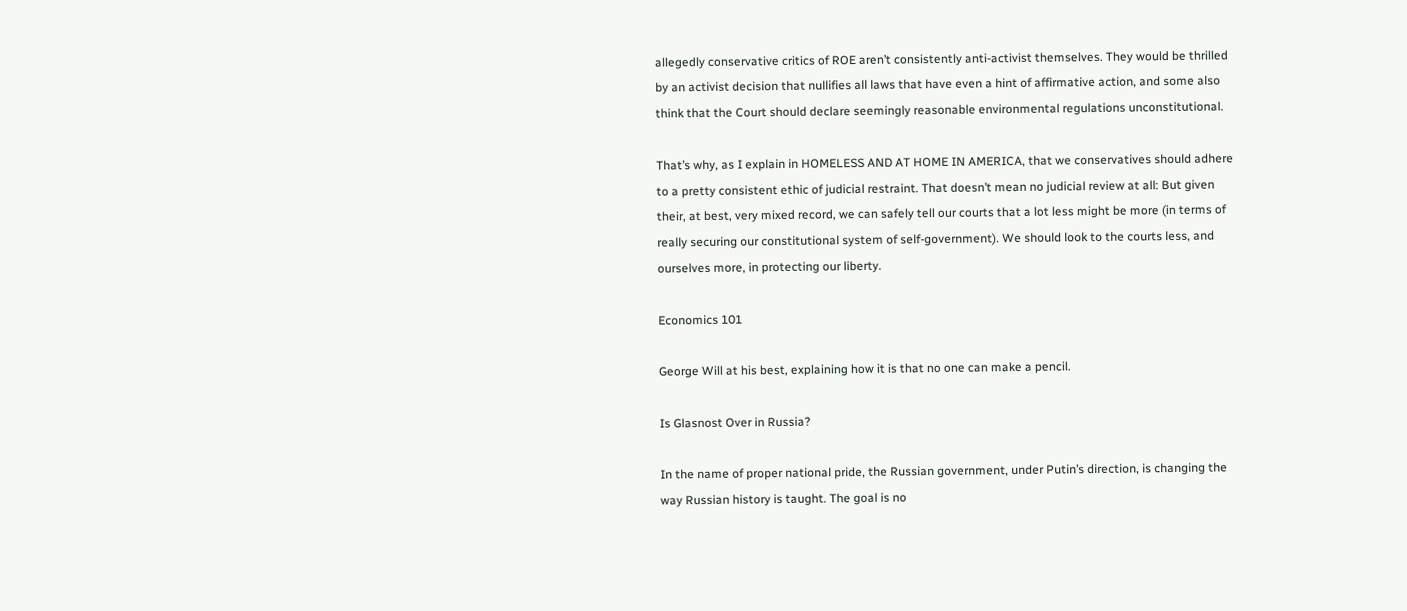allegedly conservative critics of ROE aren’t consistently anti-activist themselves. They would be thrilled by an activist decision that nullifies all laws that have even a hint of affirmative action, and some also think that the Court should declare seemingly reasonable environmental regulations unconstitutional.

That’s why, as I explain in HOMELESS AND AT HOME IN AMERICA, that we conservatives should adhere to a pretty consistent ethic of judicial restraint. That doesn’t mean no judicial review at all: But given their, at best, very mixed record, we can safely tell our courts that a lot less might be more (in terms of really securing our constitutional system of self-government). We should look to the courts less, and ourselves more, in protecting our liberty.

Economics 101

George Will at his best, explaining how it is that no one can make a pencil.

Is Glasnost Over in Russia?

In the name of proper national pride, the Russian government, under Putin’s direction, is changing the way Russian history is taught. The goal is no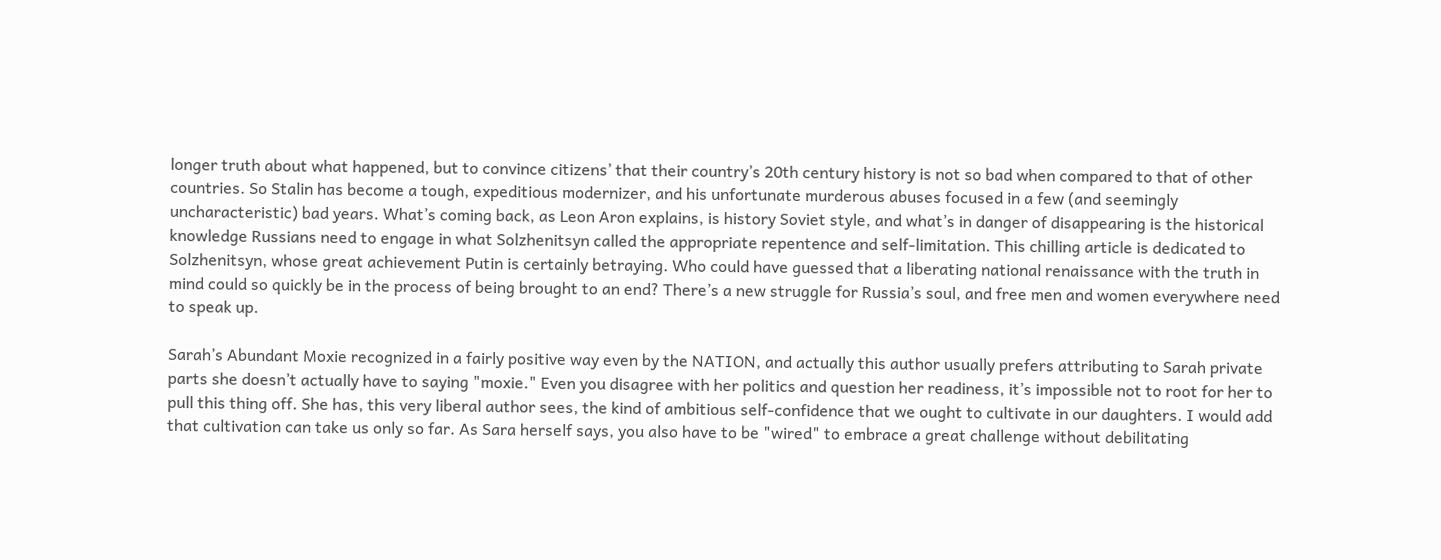longer truth about what happened, but to convince citizens’ that their country’s 20th century history is not so bad when compared to that of other countries. So Stalin has become a tough, expeditious modernizer, and his unfortunate murderous abuses focused in a few (and seemingly uncharacteristic) bad years. What’s coming back, as Leon Aron explains, is history Soviet style, and what’s in danger of disappearing is the historical knowledge Russians need to engage in what Solzhenitsyn called the appropriate repentence and self-limitation. This chilling article is dedicated to Solzhenitsyn, whose great achievement Putin is certainly betraying. Who could have guessed that a liberating national renaissance with the truth in mind could so quickly be in the process of being brought to an end? There’s a new struggle for Russia’s soul, and free men and women everywhere need to speak up.

Sarah’s Abundant Moxie recognized in a fairly positive way even by the NATION, and actually this author usually prefers attributing to Sarah private parts she doesn’t actually have to saying "moxie." Even you disagree with her politics and question her readiness, it’s impossible not to root for her to pull this thing off. She has, this very liberal author sees, the kind of ambitious self-confidence that we ought to cultivate in our daughters. I would add that cultivation can take us only so far. As Sara herself says, you also have to be "wired" to embrace a great challenge without debilitating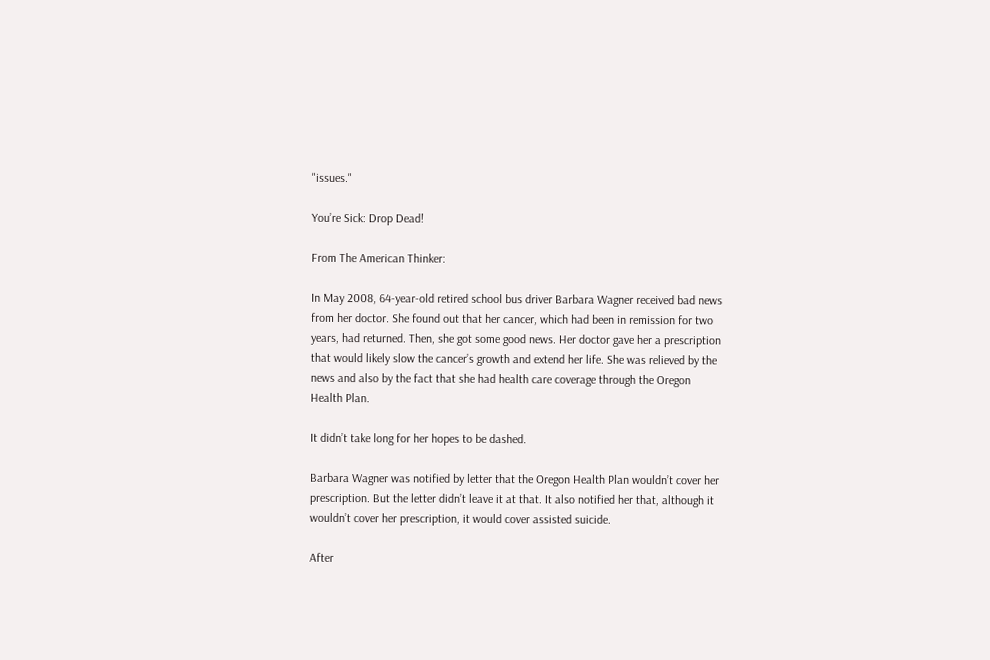"issues."

You’re Sick: Drop Dead!

From The American Thinker:

In May 2008, 64-year-old retired school bus driver Barbara Wagner received bad news from her doctor. She found out that her cancer, which had been in remission for two years, had returned. Then, she got some good news. Her doctor gave her a prescription that would likely slow the cancer’s growth and extend her life. She was relieved by the news and also by the fact that she had health care coverage through the Oregon Health Plan.

It didn’t take long for her hopes to be dashed.

Barbara Wagner was notified by letter that the Oregon Health Plan wouldn’t cover her prescription. But the letter didn’t leave it at that. It also notified her that, although it wouldn’t cover her prescription, it would cover assisted suicide.

After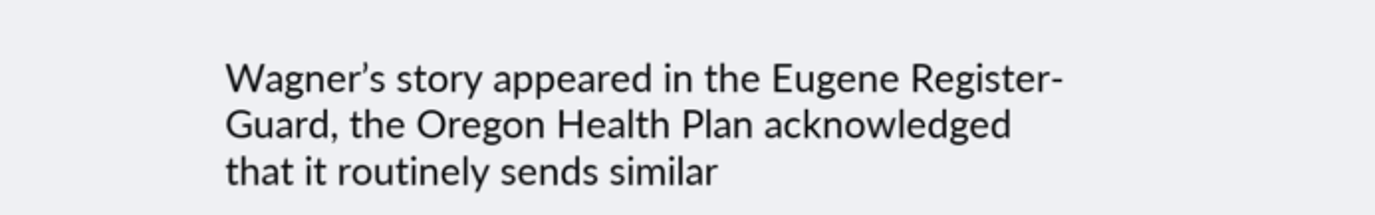Wagner’s story appeared in the Eugene Register-Guard, the Oregon Health Plan acknowledged that it routinely sends similar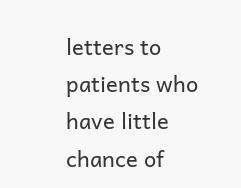letters to patients who have little chance of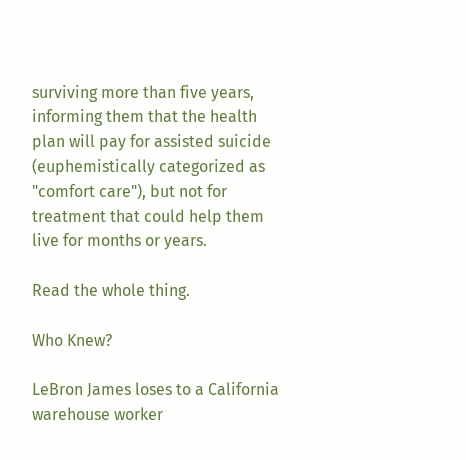surviving more than five years, informing them that the health plan will pay for assisted suicide (euphemistically categorized as "comfort care"), but not for treatment that could help them live for months or years.

Read the whole thing.

Who Knew?

LeBron James loses to a California warehouse worker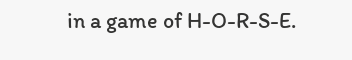in a game of H-O-R-S-E.